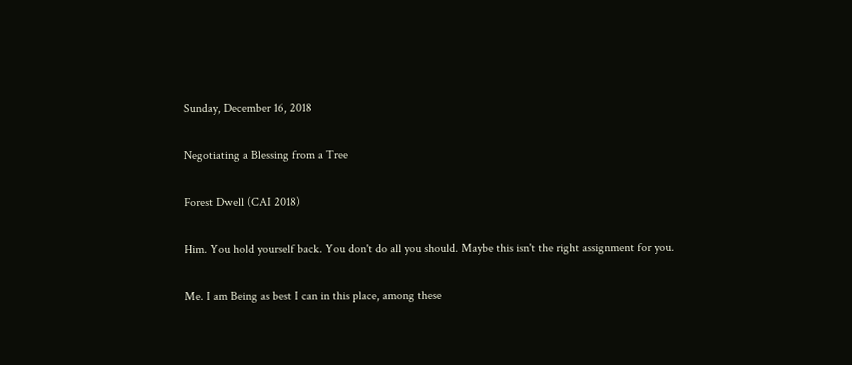Sunday, December 16, 2018

Negotiating a Blessing from a Tree

Forest Dwell (CAI 2018)

Him. You hold yourself back. You don't do all you should. Maybe this isn't the right assignment for you.

Me. I am Being as best I can in this place, among these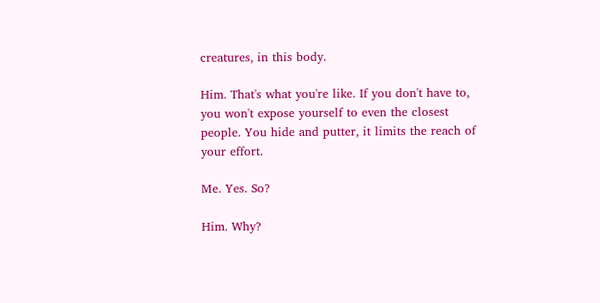creatures, in this body.

Him. That's what you're like. If you don't have to, you won't expose yourself to even the closest people. You hide and putter, it limits the reach of your effort.

Me. Yes. So?

Him. Why?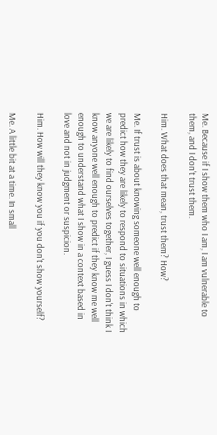Me. Because if I show them who I am, I am vulnerable to them, and I don't trust them.

Him. What does that mean, trust them? How?

Me. If trust is about knowing someone well enough to predict how they are likely to respond to situations in which we are likely to find ourselves together, I guess I don't think I know anyone well enough to predict if they know me well enough to understand what I show in a context based in love and not in judgment or suspicion.

Him. How will they know you if you don't show yourself?

Me. A little bit at a time. In small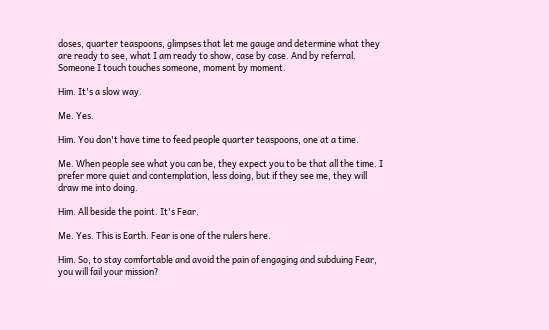doses, quarter teaspoons, glimpses that let me gauge and determine what they are ready to see, what I am ready to show, case by case. And by referral. Someone I touch touches someone, moment by moment.

Him. It's a slow way.

Me. Yes.

Him. You don't have time to feed people quarter teaspoons, one at a time.

Me. When people see what you can be, they expect you to be that all the time. I prefer more quiet and contemplation, less doing, but if they see me, they will draw me into doing.

Him. All beside the point. It's Fear.

Me. Yes. This is Earth. Fear is one of the rulers here.

Him. So, to stay comfortable and avoid the pain of engaging and subduing Fear, you will fail your mission?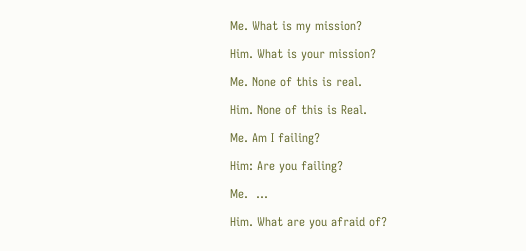Me. What is my mission?

Him. What is your mission?

Me. None of this is real.

Him. None of this is Real.

Me. Am I failing?

Him: Are you failing?

Me.  ...

Him. What are you afraid of?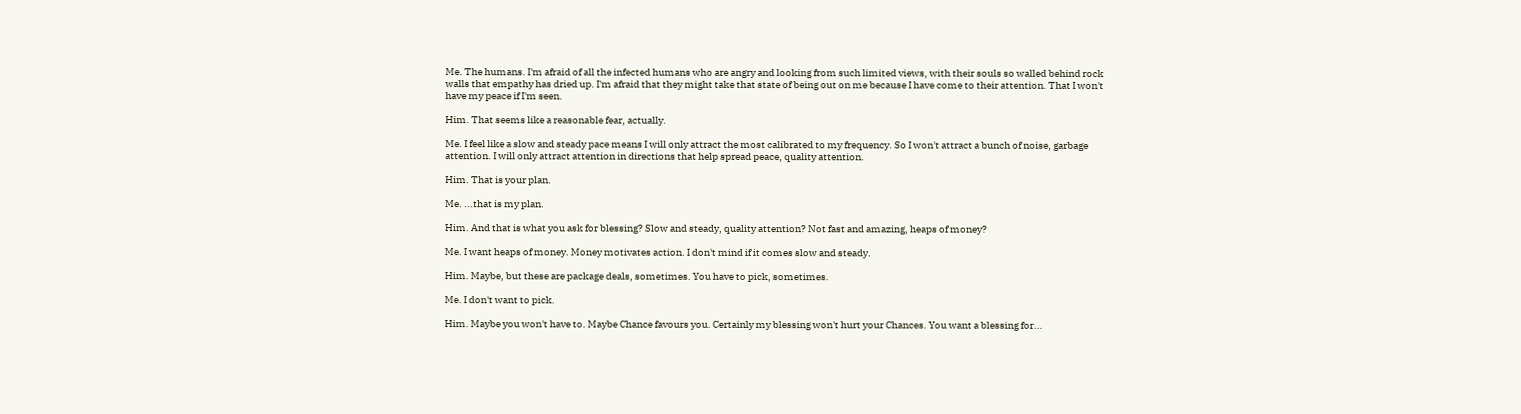Me. The humans. I'm afraid of all the infected humans who are angry and looking from such limited views, with their souls so walled behind rock walls that empathy has dried up. I'm afraid that they might take that state of being out on me because I have come to their attention. That I won't have my peace if I'm seen.

Him. That seems like a reasonable fear, actually.

Me. I feel like a slow and steady pace means I will only attract the most calibrated to my frequency. So I won't attract a bunch of noise, garbage attention. I will only attract attention in directions that help spread peace, quality attention.

Him. That is your plan.

Me. ...that is my plan.

Him. And that is what you ask for blessing? Slow and steady, quality attention? Not fast and amazing, heaps of money?

Me. I want heaps of money. Money motivates action. I don't mind if it comes slow and steady.

Him. Maybe, but these are package deals, sometimes. You have to pick, sometimes.

Me. I don't want to pick.

Him. Maybe you won't have to. Maybe Chance favours you. Certainly my blessing won't hurt your Chances. You want a blessing for...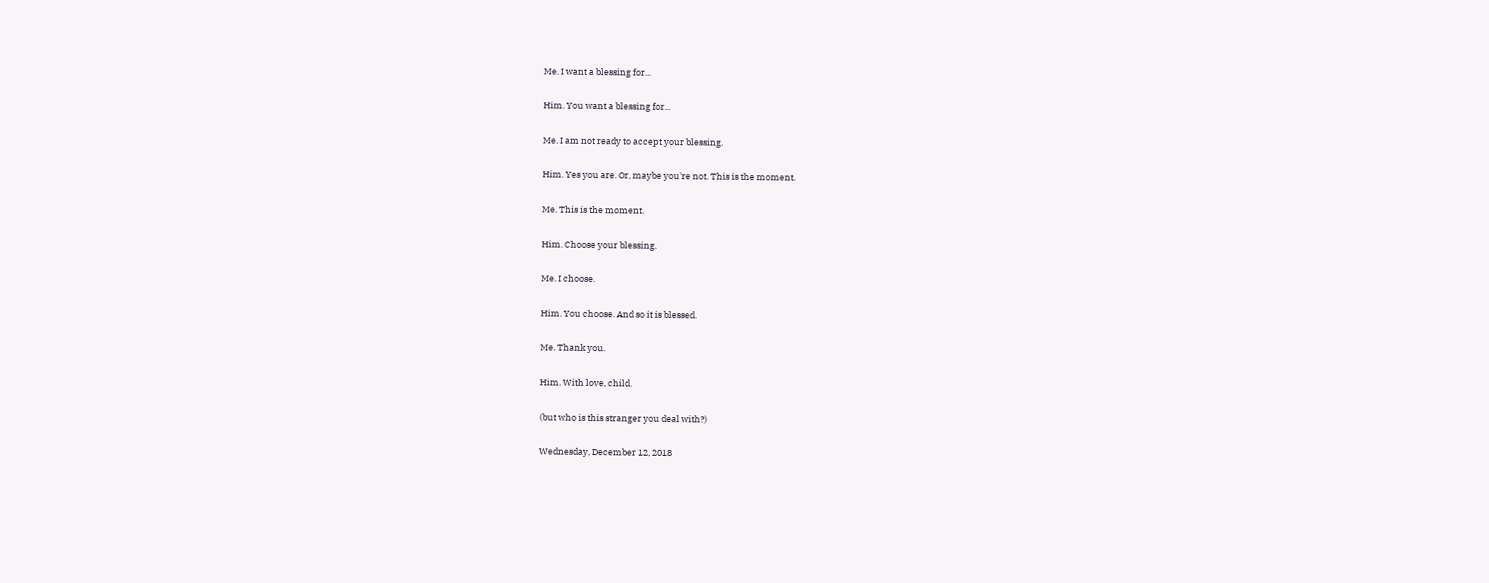Me. I want a blessing for...

Him. You want a blessing for...

Me. I am not ready to accept your blessing.

Him. Yes you are. Or, maybe you're not. This is the moment.

Me. This is the moment.

Him. Choose your blessing.

Me. I choose.

Him. You choose. And so it is blessed.

Me. Thank you.

Him. With love, child.

(but who is this stranger you deal with?)

Wednesday, December 12, 2018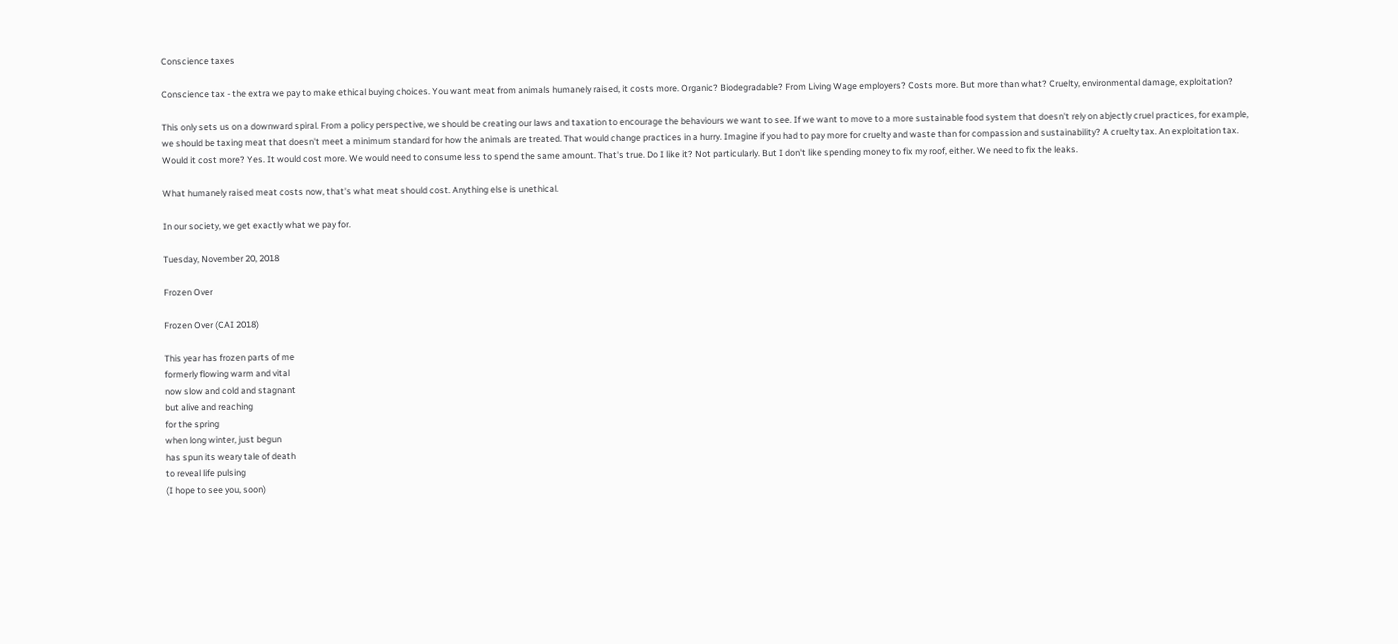Conscience taxes

Conscience tax - the extra we pay to make ethical buying choices. You want meat from animals humanely raised, it costs more. Organic? Biodegradable? From Living Wage employers? Costs more. But more than what? Cruelty, environmental damage, exploitation?

This only sets us on a downward spiral. From a policy perspective, we should be creating our laws and taxation to encourage the behaviours we want to see. If we want to move to a more sustainable food system that doesn't rely on abjectly cruel practices, for example, we should be taxing meat that doesn't meet a minimum standard for how the animals are treated. That would change practices in a hurry. Imagine if you had to pay more for cruelty and waste than for compassion and sustainability? A cruelty tax. An exploitation tax. Would it cost more? Yes. It would cost more. We would need to consume less to spend the same amount. That's true. Do I like it? Not particularly. But I don't like spending money to fix my roof, either. We need to fix the leaks.

What humanely raised meat costs now, that's what meat should cost. Anything else is unethical.

In our society, we get exactly what we pay for.

Tuesday, November 20, 2018

Frozen Over

Frozen Over (CAI 2018)

This year has frozen parts of me
formerly flowing warm and vital
now slow and cold and stagnant
but alive and reaching
for the spring
when long winter, just begun
has spun its weary tale of death
to reveal life pulsing
(I hope to see you, soon)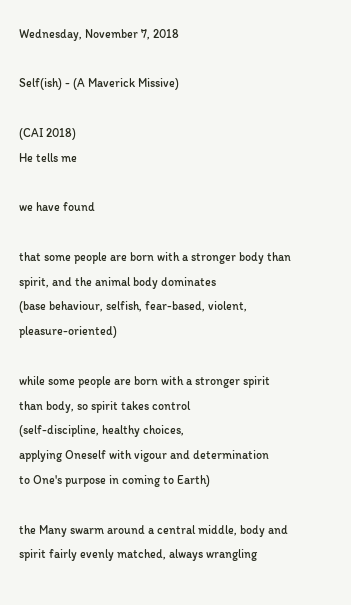Wednesday, November 7, 2018

Self(ish) - (A Maverick Missive)

(CAI 2018)
He tells me

we have found

that some people are born with a stronger body than spirit, and the animal body dominates
(base behaviour, selfish, fear-based, violent, pleasure-oriented)

while some people are born with a stronger spirit than body, so spirit takes control
(self-discipline, healthy choices,
applying Oneself with vigour and determination
to One's purpose in coming to Earth)

the Many swarm around a central middle, body and spirit fairly evenly matched, always wrangling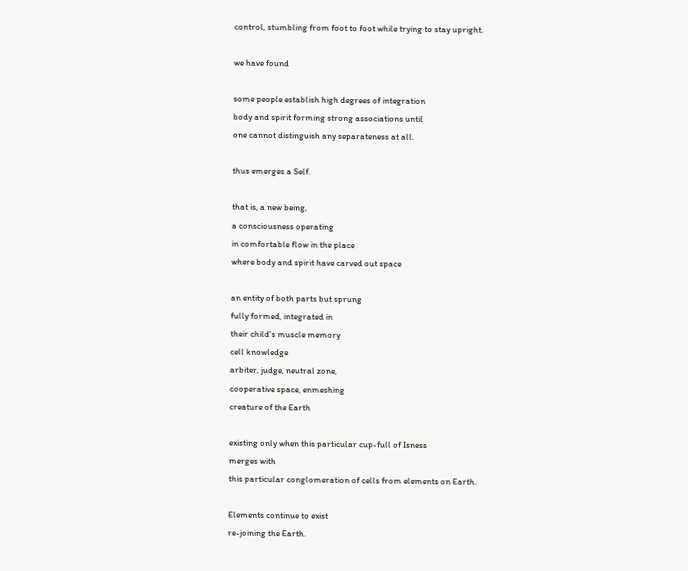control, stumbling from foot to foot while trying to stay upright.

we have found

some people establish high degrees of integration
body and spirit forming strong associations until
one cannot distinguish any separateness at all.

thus emerges a Self.

that is, a new being,
a consciousness operating
in comfortable flow in the place
where body and spirit have carved out space

an entity of both parts but sprung
fully formed, integrated in
their child's muscle memory
cell knowledge
arbiter, judge, neutral zone,
cooperative space, enmeshing
creature of the Earth

existing only when this particular cup-full of Isness
merges with
this particular conglomeration of cells from elements on Earth.

Elements continue to exist
re-joining the Earth.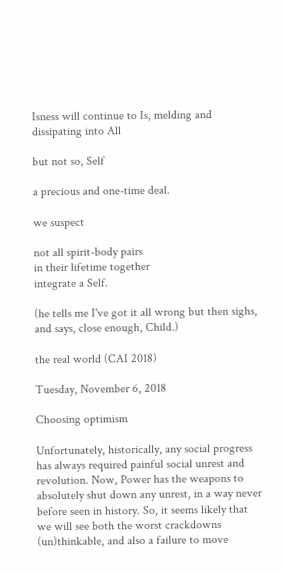Isness will continue to Is, melding and dissipating into All

but not so, Self

a precious and one-time deal.

we suspect

not all spirit-body pairs
in their lifetime together
integrate a Self.

(he tells me I've got it all wrong but then sighs, and says, close enough, Child.)

the real world (CAI 2018)

Tuesday, November 6, 2018

Choosing optimism

Unfortunately, historically, any social progress has always required painful social unrest and revolution. Now, Power has the weapons to absolutely shut down any unrest, in a way never before seen in history. So, it seems likely that we will see both the worst crackdowns (un)thinkable, and also a failure to move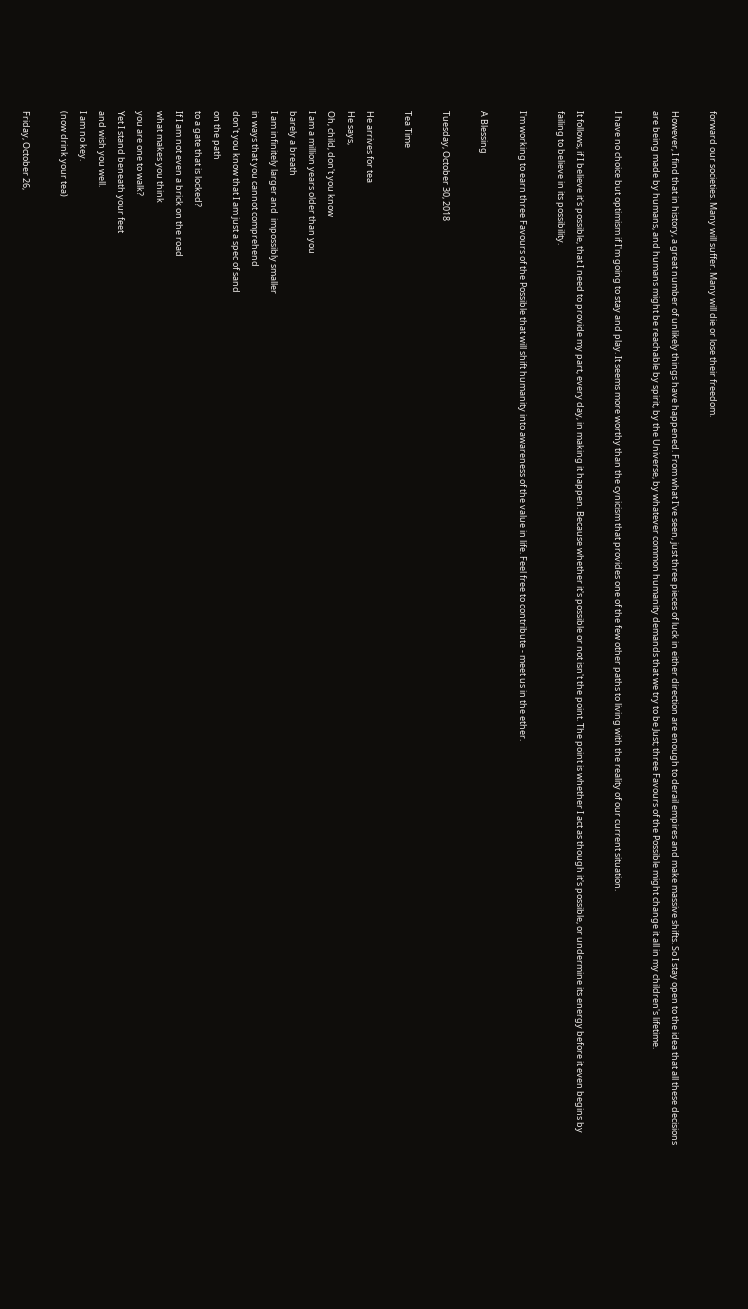forward our societies. Many will suffer. Many will die or lose their freedom.

However, I find that in history, a great number of unlikely things have happened. From what I've seen, just three pieces of luck in either direction are enough to derail empires and make massive shifts. So I stay open to the idea that all these decisions are being made by humans, and humans might be reachable by spirit, by the Universe, by whatever common humanity demands that we try to be Just; three Favours of the Possible might change it all in my children's lifetime.

I have no choice but optimism if I'm going to stay and play. It seems more worthy than the cynicism that provides one of the few other paths to living with the reality of our current situation.

It follows, if I believe it's possible, that I need to provide my part, every day, in making it happen. Because whether it's possible or not isn't the point. The point is whether I act as though it's possible, or undermine its energy before it even begins by failing to believe in its possibility.

I'm working to earn three Favours of the Possible that will shift humanity into awareness of the value in life. Feel free to contribute - meet us in the ether.

A Blessing

Tuesday, October 30, 2018

Tea Time

He arrives for tea
He says,
Oh, child, don't you know
I am a million years older than you
barely a breath
I am infinitely larger and  impossibly smaller
in ways that you cannot comprehend
don't you know that I am just a spec of sand
on the path
to a gate that is locked?
If I am not even a brick on the road
what makes you think
you are one to walk?
Yet I stand beneath your feet
and wish you well.
I am no key.
(now drink your tea)

Friday, October 26,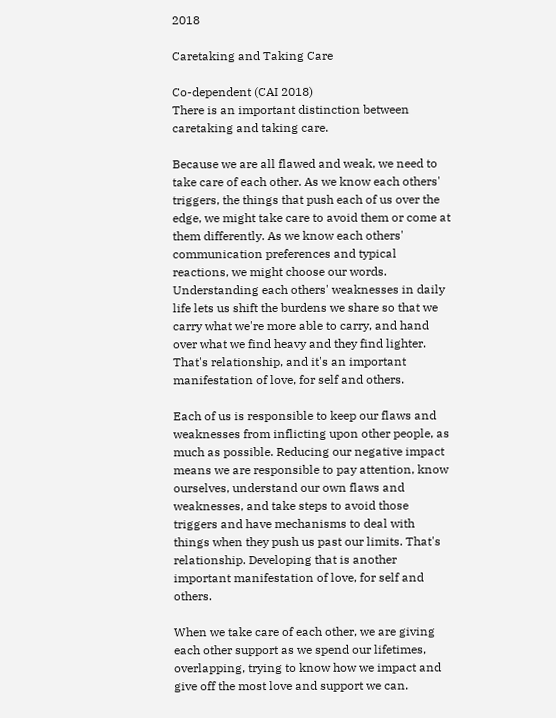2018

Caretaking and Taking Care

Co-dependent (CAI 2018)
There is an important distinction between caretaking and taking care.

Because we are all flawed and weak, we need to take care of each other. As we know each others' triggers, the things that push each of us over the edge, we might take care to avoid them or come at them differently. As we know each others' communication preferences and typical reactions, we might choose our words. Understanding each others' weaknesses in daily life lets us shift the burdens we share so that we carry what we're more able to carry, and hand over what we find heavy and they find lighter. That's relationship, and it's an important manifestation of love, for self and others.

Each of us is responsible to keep our flaws and weaknesses from inflicting upon other people, as much as possible. Reducing our negative impact means we are responsible to pay attention, know ourselves, understand our own flaws and weaknesses, and take steps to avoid those triggers and have mechanisms to deal with things when they push us past our limits. That's relationship. Developing that is another important manifestation of love, for self and others.

When we take care of each other, we are giving each other support as we spend our lifetimes, overlapping, trying to know how we impact and give off the most love and support we can.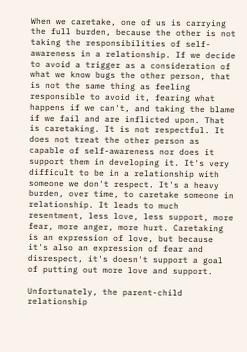When we caretake, one of us is carrying the full burden, because the other is not taking the responsibilities of self-awareness in a relationship. If we decide to avoid a trigger as a consideration of what we know bugs the other person, that is not the same thing as feeling responsible to avoid it, fearing what happens if we can't, and taking the blame if we fail and are inflicted upon. That is caretaking. It is not respectful. It does not treat the other person as capable of self-awareness nor does it support them in developing it. It's very difficult to be in a relationship with someone we don't respect. It's a heavy burden, over time, to caretake someone in relationship. It leads to much resentment, less love, less support, more fear, more anger, more hurt. Caretaking is an expression of love, but because it's also an expression of fear and disrespect, it's doesn't support a goal of putting out more love and support.

Unfortunately, the parent-child relationship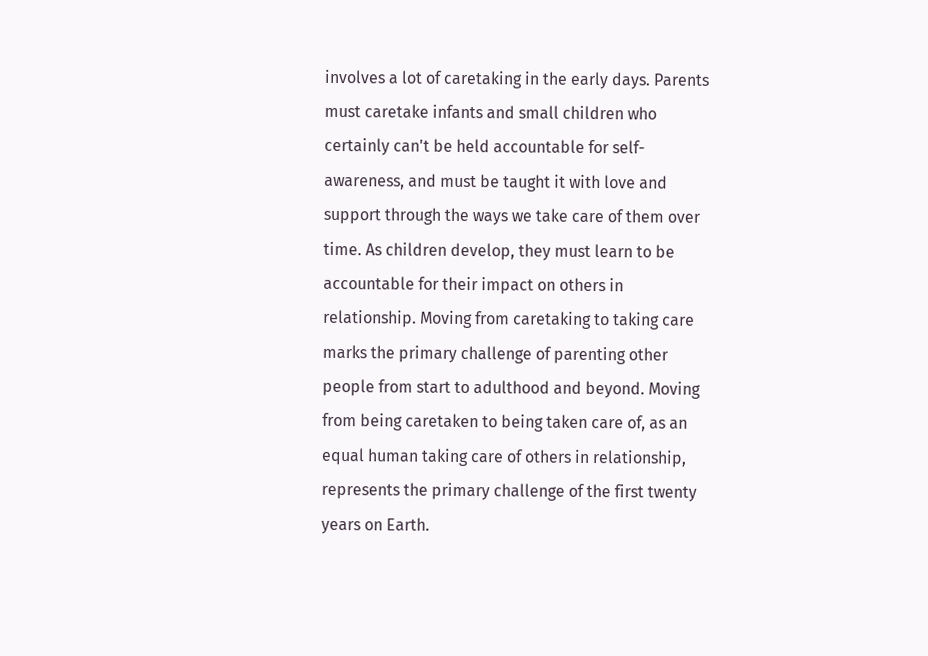involves a lot of caretaking in the early days. Parents must caretake infants and small children who certainly can't be held accountable for self-awareness, and must be taught it with love and support through the ways we take care of them over time. As children develop, they must learn to be accountable for their impact on others in relationship. Moving from caretaking to taking care marks the primary challenge of parenting other people from start to adulthood and beyond. Moving from being caretaken to being taken care of, as an equal human taking care of others in relationship, represents the primary challenge of the first twenty years on Earth.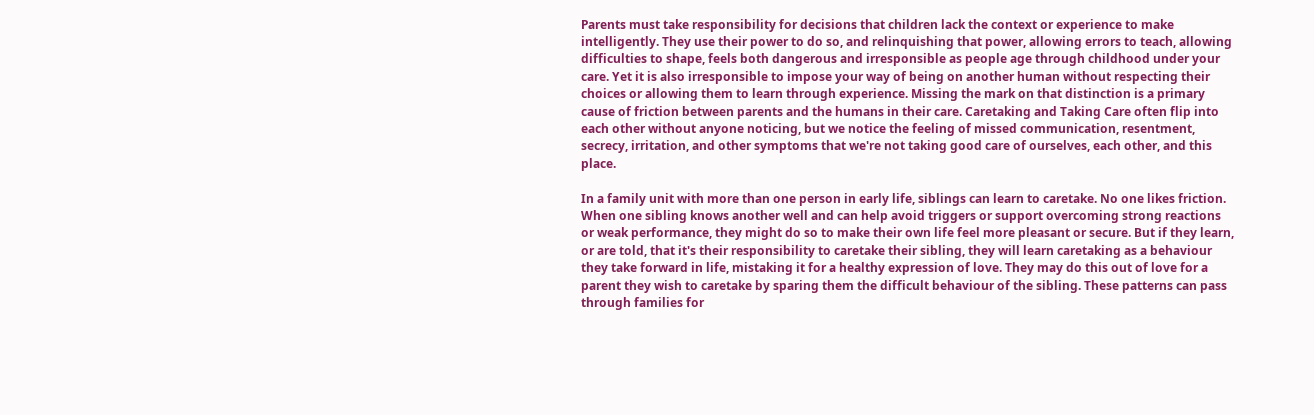Parents must take responsibility for decisions that children lack the context or experience to make intelligently. They use their power to do so, and relinquishing that power, allowing errors to teach, allowing difficulties to shape, feels both dangerous and irresponsible as people age through childhood under your care. Yet it is also irresponsible to impose your way of being on another human without respecting their choices or allowing them to learn through experience. Missing the mark on that distinction is a primary cause of friction between parents and the humans in their care. Caretaking and Taking Care often flip into each other without anyone noticing, but we notice the feeling of missed communication, resentment, secrecy, irritation, and other symptoms that we're not taking good care of ourselves, each other, and this place.

In a family unit with more than one person in early life, siblings can learn to caretake. No one likes friction. When one sibling knows another well and can help avoid triggers or support overcoming strong reactions or weak performance, they might do so to make their own life feel more pleasant or secure. But if they learn, or are told, that it's their responsibility to caretake their sibling, they will learn caretaking as a behaviour they take forward in life, mistaking it for a healthy expression of love. They may do this out of love for a parent they wish to caretake by sparing them the difficult behaviour of the sibling. These patterns can pass through families for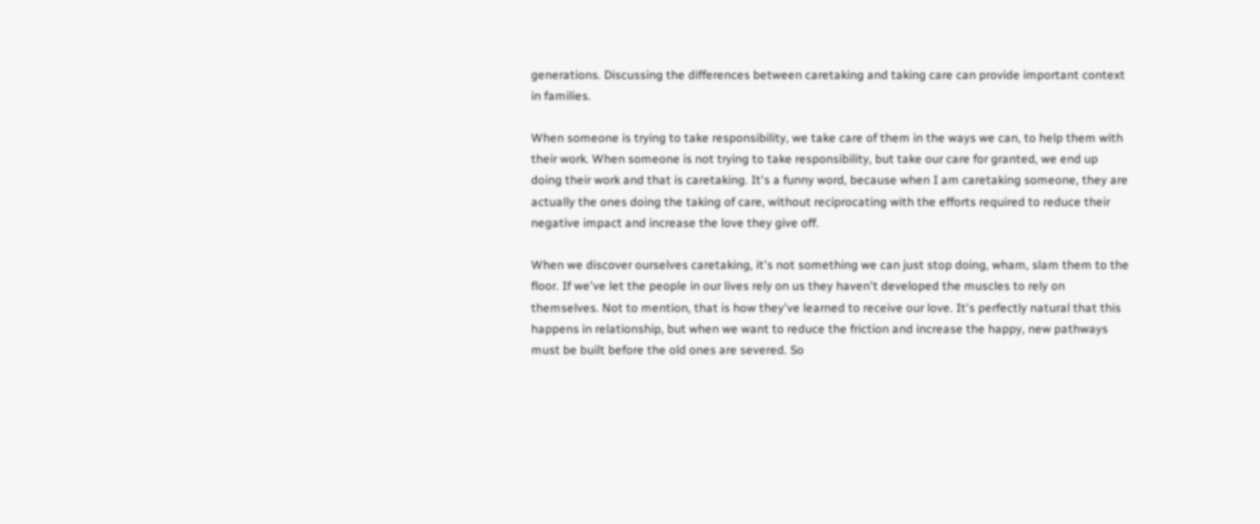generations. Discussing the differences between caretaking and taking care can provide important context in families.

When someone is trying to take responsibility, we take care of them in the ways we can, to help them with their work. When someone is not trying to take responsibility, but take our care for granted, we end up doing their work and that is caretaking. It's a funny word, because when I am caretaking someone, they are actually the ones doing the taking of care, without reciprocating with the efforts required to reduce their negative impact and increase the love they give off.

When we discover ourselves caretaking, it's not something we can just stop doing, wham, slam them to the floor. If we've let the people in our lives rely on us they haven't developed the muscles to rely on themselves. Not to mention, that is how they've learned to receive our love. It's perfectly natural that this happens in relationship, but when we want to reduce the friction and increase the happy, new pathways must be built before the old ones are severed. So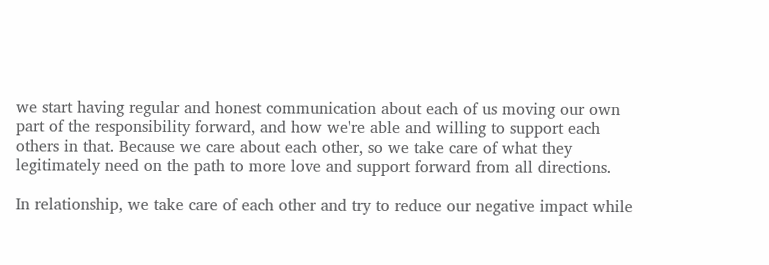we start having regular and honest communication about each of us moving our own part of the responsibility forward, and how we're able and willing to support each others in that. Because we care about each other, so we take care of what they legitimately need on the path to more love and support forward from all directions.

In relationship, we take care of each other and try to reduce our negative impact while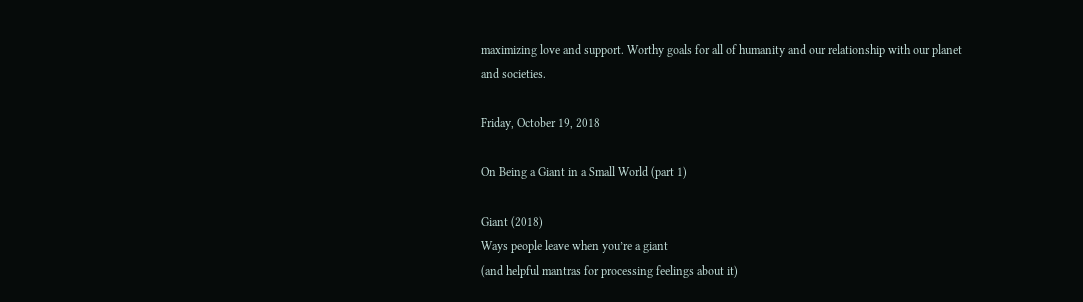maximizing love and support. Worthy goals for all of humanity and our relationship with our planet and societies.

Friday, October 19, 2018

On Being a Giant in a Small World (part 1)

Giant (2018)
Ways people leave when you’re a giant
(and helpful mantras for processing feelings about it)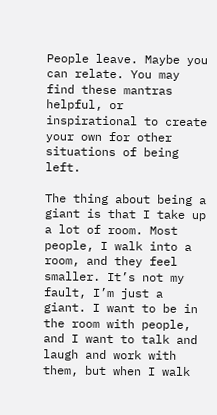People leave. Maybe you can relate. You may find these mantras helpful, or inspirational to create your own for other situations of being left.

The thing about being a giant is that I take up a lot of room. Most people, I walk into a room, and they feel smaller. It’s not my fault, I’m just a giant. I want to be in the room with people, and I want to talk and laugh and work with them, but when I walk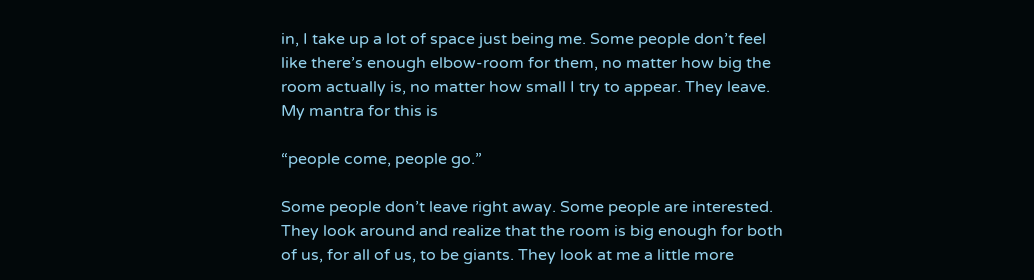in, I take up a lot of space just being me. Some people don’t feel like there’s enough elbow-room for them, no matter how big the room actually is, no matter how small I try to appear. They leave. My mantra for this is

“people come, people go.”

Some people don’t leave right away. Some people are interested. They look around and realize that the room is big enough for both of us, for all of us, to be giants. They look at me a little more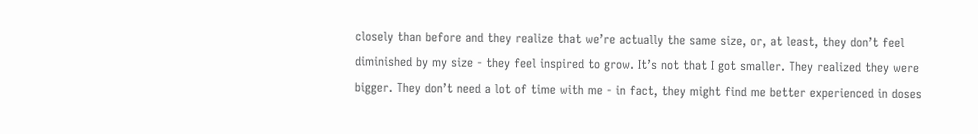closely than before and they realize that we’re actually the same size, or, at least, they don’t feel diminished by my size - they feel inspired to grow. It’s not that I got smaller. They realized they were bigger. They don’t need a lot of time with me - in fact, they might find me better experienced in doses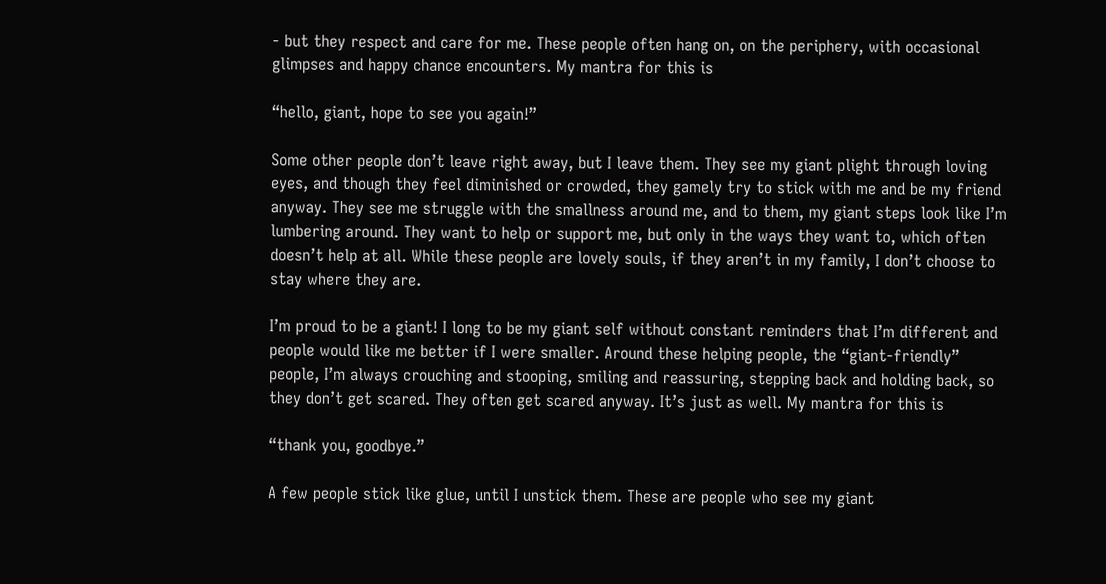- but they respect and care for me. These people often hang on, on the periphery, with occasional glimpses and happy chance encounters. My mantra for this is

“hello, giant, hope to see you again!”

Some other people don’t leave right away, but I leave them. They see my giant plight through loving eyes, and though they feel diminished or crowded, they gamely try to stick with me and be my friend anyway. They see me struggle with the smallness around me, and to them, my giant steps look like I’m lumbering around. They want to help or support me, but only in the ways they want to, which often doesn’t help at all. While these people are lovely souls, if they aren’t in my family, I don’t choose to stay where they are.

I’m proud to be a giant! I long to be my giant self without constant reminders that I’m different and people would like me better if I were smaller. Around these helping people, the “giant-friendly” people, I’m always crouching and stooping, smiling and reassuring, stepping back and holding back, so they don’t get scared. They often get scared anyway. It’s just as well. My mantra for this is

“thank you, goodbye.”

A few people stick like glue, until I unstick them. These are people who see my giant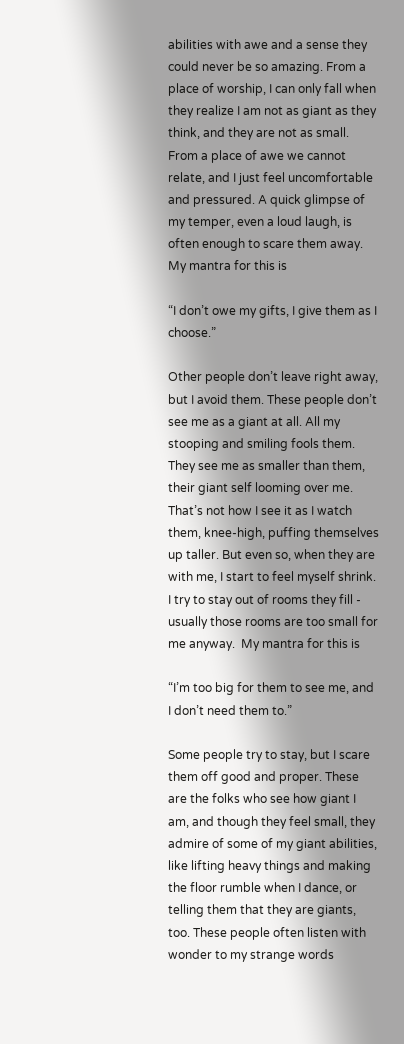abilities with awe and a sense they could never be so amazing. From a place of worship, I can only fall when they realize I am not as giant as they think, and they are not as small. From a place of awe we cannot relate, and I just feel uncomfortable and pressured. A quick glimpse of my temper, even a loud laugh, is often enough to scare them away. My mantra for this is

“I don’t owe my gifts, I give them as I choose.”

Other people don’t leave right away, but I avoid them. These people don’t see me as a giant at all. All my stooping and smiling fools them. They see me as smaller than them, their giant self looming over me. That’s not how I see it as I watch them, knee-high, puffing themselves up taller. But even so, when they are with me, I start to feel myself shrink. I try to stay out of rooms they fill - usually those rooms are too small for me anyway.  My mantra for this is

“I’m too big for them to see me, and I don’t need them to.”

Some people try to stay, but I scare them off good and proper. These are the folks who see how giant I am, and though they feel small, they admire of some of my giant abilities, like lifting heavy things and making the floor rumble when I dance, or telling them that they are giants, too. These people often listen with wonder to my strange words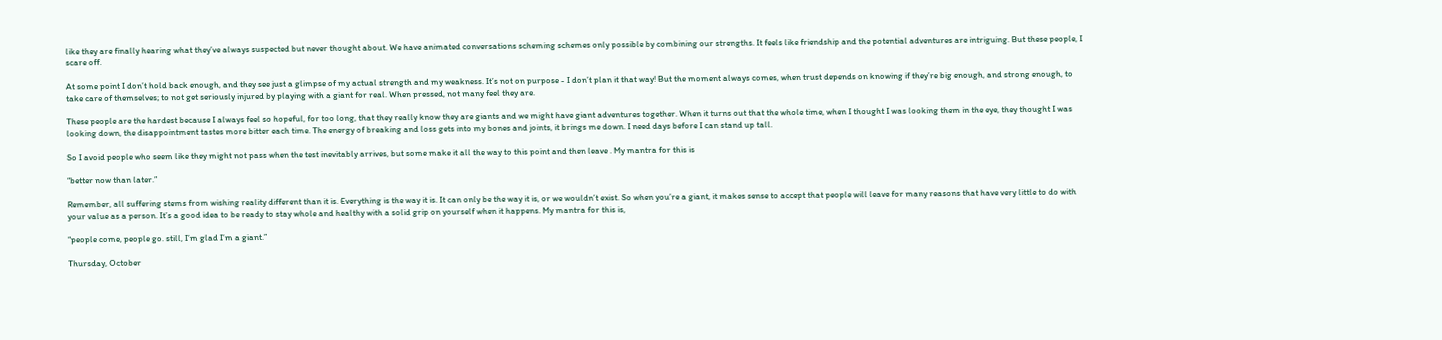like they are finally hearing what they’ve always suspected but never thought about. We have animated conversations scheming schemes only possible by combining our strengths. It feels like friendship and the potential adventures are intriguing. But these people, I scare off.

At some point I don’t hold back enough, and they see just a glimpse of my actual strength and my weakness. It’s not on purpose - I don’t plan it that way! But the moment always comes, when trust depends on knowing if they’re big enough, and strong enough, to take care of themselves; to not get seriously injured by playing with a giant for real. When pressed, not many feel they are.

These people are the hardest because I always feel so hopeful, for too long, that they really know they are giants and we might have giant adventures together. When it turns out that the whole time, when I thought I was looking them in the eye, they thought I was looking down, the disappointment tastes more bitter each time. The energy of breaking and loss gets into my bones and joints, it brings me down. I need days before I can stand up tall.

So I avoid people who seem like they might not pass when the test inevitably arrives, but some make it all the way to this point and then leave . My mantra for this is

“better now than later.”

Remember, all suffering stems from wishing reality different than it is. Everything is the way it is. It can only be the way it is, or we wouldn’t exist. So when you’re a giant, it makes sense to accept that people will leave for many reasons that have very little to do with your value as a person. It’s a good idea to be ready to stay whole and healthy with a solid grip on yourself when it happens. My mantra for this is,

“people come, people go. still, I’m glad I’m a giant.”

Thursday, October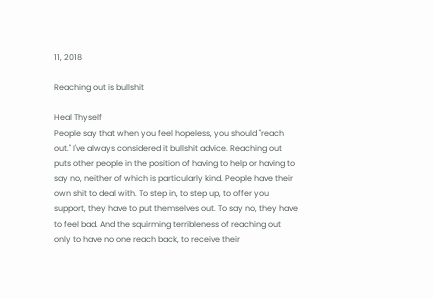11, 2018

Reaching out is bullshit

Heal Thyself
People say that when you feel hopeless, you should "reach out." I've always considered it bullshit advice. Reaching out puts other people in the position of having to help or having to say no, neither of which is particularly kind. People have their own shit to deal with. To step in, to step up, to offer you support, they have to put themselves out. To say no, they have to feel bad. And the squirming terribleness of reaching out only to have no one reach back, to receive their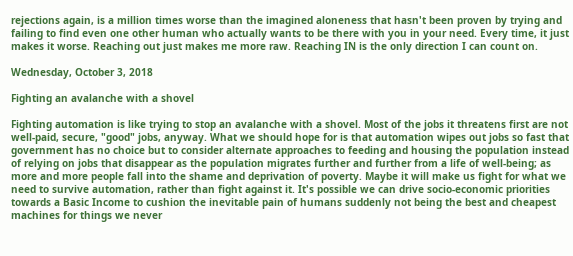rejections again, is a million times worse than the imagined aloneness that hasn't been proven by trying and failing to find even one other human who actually wants to be there with you in your need. Every time, it just makes it worse. Reaching out just makes me more raw. Reaching IN is the only direction I can count on.

Wednesday, October 3, 2018

Fighting an avalanche with a shovel

Fighting automation is like trying to stop an avalanche with a shovel. Most of the jobs it threatens first are not well-paid, secure, "good" jobs, anyway. What we should hope for is that automation wipes out jobs so fast that government has no choice but to consider alternate approaches to feeding and housing the population instead of relying on jobs that disappear as the population migrates further and further from a life of well-being; as more and more people fall into the shame and deprivation of poverty. Maybe it will make us fight for what we need to survive automation, rather than fight against it. It's possible we can drive socio-economic priorities towards a Basic Income to cushion the inevitable pain of humans suddenly not being the best and cheapest machines for things we never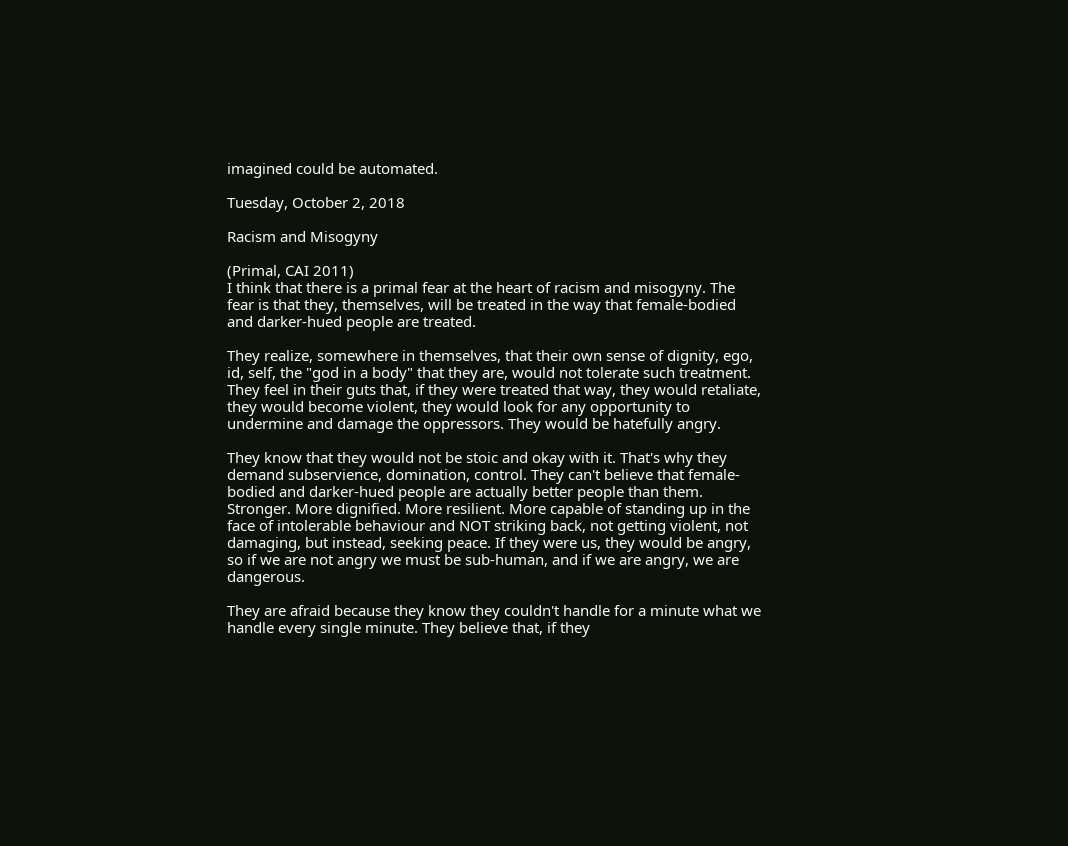imagined could be automated.

Tuesday, October 2, 2018

Racism and Misogyny

(Primal, CAI 2011)
I think that there is a primal fear at the heart of racism and misogyny. The fear is that they, themselves, will be treated in the way that female-bodied and darker-hued people are treated.

They realize, somewhere in themselves, that their own sense of dignity, ego, id, self, the "god in a body" that they are, would not tolerate such treatment. They feel in their guts that, if they were treated that way, they would retaliate, they would become violent, they would look for any opportunity to undermine and damage the oppressors. They would be hatefully angry.

They know that they would not be stoic and okay with it. That's why they demand subservience, domination, control. They can't believe that female-bodied and darker-hued people are actually better people than them. Stronger. More dignified. More resilient. More capable of standing up in the face of intolerable behaviour and NOT striking back, not getting violent, not damaging, but instead, seeking peace. If they were us, they would be angry, so if we are not angry we must be sub-human, and if we are angry, we are dangerous.

They are afraid because they know they couldn't handle for a minute what we handle every single minute. They believe that, if they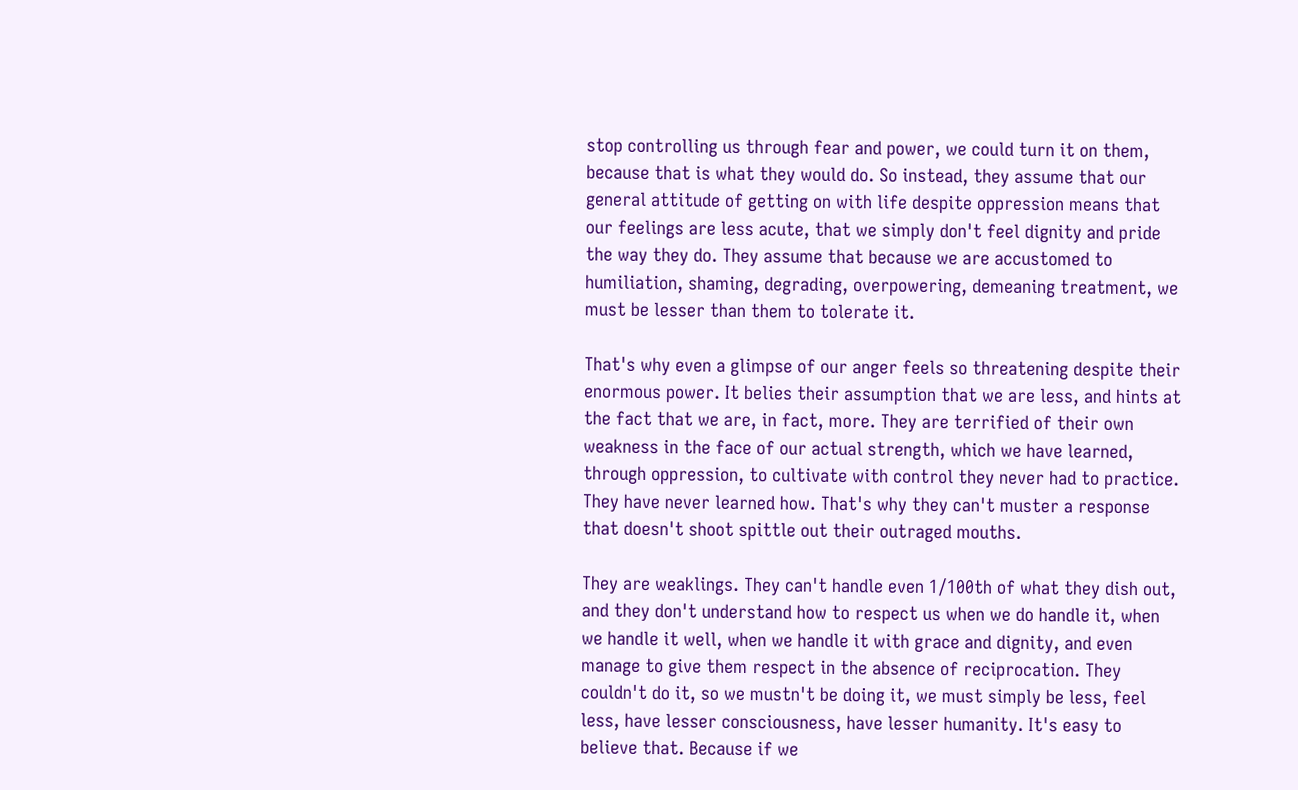stop controlling us through fear and power, we could turn it on them, because that is what they would do. So instead, they assume that our general attitude of getting on with life despite oppression means that our feelings are less acute, that we simply don't feel dignity and pride the way they do. They assume that because we are accustomed to humiliation, shaming, degrading, overpowering, demeaning treatment, we must be lesser than them to tolerate it.

That's why even a glimpse of our anger feels so threatening despite their enormous power. It belies their assumption that we are less, and hints at the fact that we are, in fact, more. They are terrified of their own weakness in the face of our actual strength, which we have learned, through oppression, to cultivate with control they never had to practice. They have never learned how. That's why they can't muster a response that doesn't shoot spittle out their outraged mouths.

They are weaklings. They can't handle even 1/100th of what they dish out, and they don't understand how to respect us when we do handle it, when we handle it well, when we handle it with grace and dignity, and even manage to give them respect in the absence of reciprocation. They couldn't do it, so we mustn't be doing it, we must simply be less, feel less, have lesser consciousness, have lesser humanity. It's easy to believe that. Because if we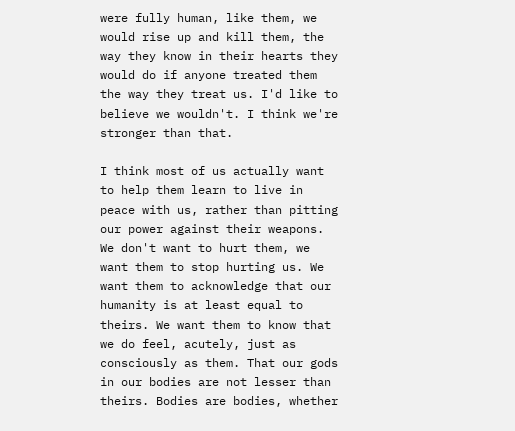were fully human, like them, we would rise up and kill them, the way they know in their hearts they would do if anyone treated them the way they treat us. I'd like to believe we wouldn't. I think we're stronger than that.

I think most of us actually want to help them learn to live in peace with us, rather than pitting our power against their weapons. We don't want to hurt them, we want them to stop hurting us. We want them to acknowledge that our humanity is at least equal to theirs. We want them to know that we do feel, acutely, just as consciously as them. That our gods in our bodies are not lesser than theirs. Bodies are bodies, whether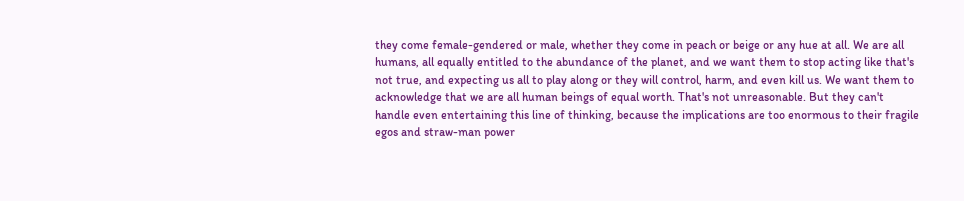they come female-gendered or male, whether they come in peach or beige or any hue at all. We are all humans, all equally entitled to the abundance of the planet, and we want them to stop acting like that's not true, and expecting us all to play along or they will control, harm, and even kill us. We want them to acknowledge that we are all human beings of equal worth. That's not unreasonable. But they can't handle even entertaining this line of thinking, because the implications are too enormous to their fragile egos and straw-man power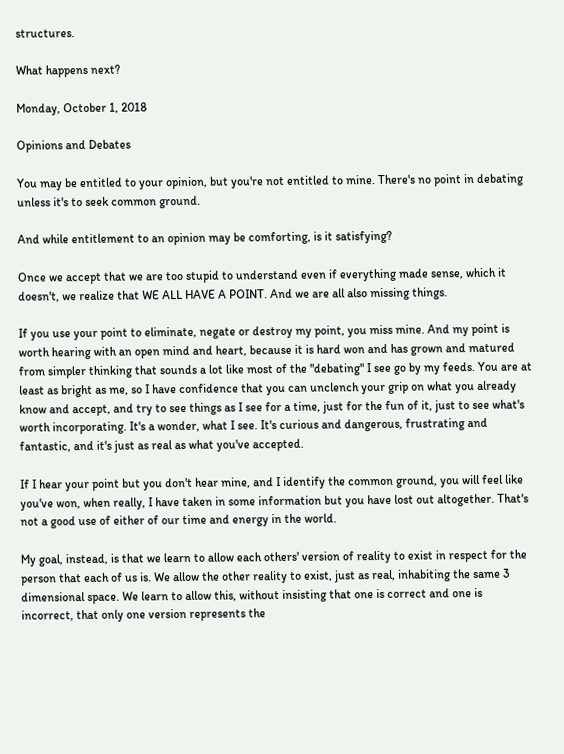structures.

What happens next?

Monday, October 1, 2018

Opinions and Debates

You may be entitled to your opinion, but you're not entitled to mine. There's no point in debating unless it's to seek common ground.

And while entitlement to an opinion may be comforting, is it satisfying?

Once we accept that we are too stupid to understand even if everything made sense, which it doesn't, we realize that WE ALL HAVE A POINT. And we are all also missing things.

If you use your point to eliminate, negate or destroy my point, you miss mine. And my point is worth hearing with an open mind and heart, because it is hard won and has grown and matured from simpler thinking that sounds a lot like most of the "debating" I see go by my feeds. You are at least as bright as me, so I have confidence that you can unclench your grip on what you already know and accept, and try to see things as I see for a time, just for the fun of it, just to see what's worth incorporating. It's a wonder, what I see. It's curious and dangerous, frustrating and fantastic, and it's just as real as what you've accepted.

If I hear your point but you don't hear mine, and I identify the common ground, you will feel like you've won, when really, I have taken in some information but you have lost out altogether. That's not a good use of either of our time and energy in the world.

My goal, instead, is that we learn to allow each others' version of reality to exist in respect for the person that each of us is. We allow the other reality to exist, just as real, inhabiting the same 3 dimensional space. We learn to allow this, without insisting that one is correct and one is incorrect, that only one version represents the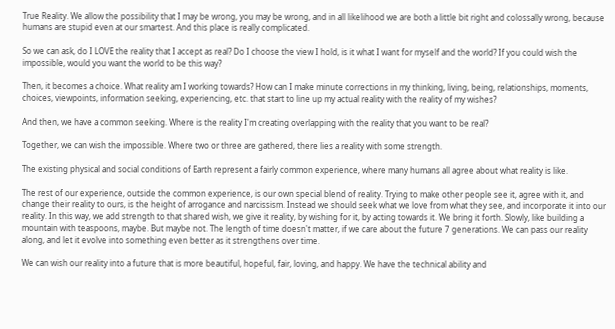True Reality. We allow the possibility that I may be wrong, you may be wrong, and in all likelihood we are both a little bit right and colossally wrong, because humans are stupid even at our smartest. And this place is really complicated.

So we can ask, do I LOVE the reality that I accept as real? Do I choose the view I hold, is it what I want for myself and the world? If you could wish the impossible, would you want the world to be this way?

Then, it becomes a choice. What reality am I working towards? How can I make minute corrections in my thinking, living, being, relationships, moments, choices, viewpoints, information seeking, experiencing, etc. that start to line up my actual reality with the reality of my wishes?

And then, we have a common seeking. Where is the reality I'm creating overlapping with the reality that you want to be real?

Together, we can wish the impossible. Where two or three are gathered, there lies a reality with some strength.

The existing physical and social conditions of Earth represent a fairly common experience, where many humans all agree about what reality is like.

The rest of our experience, outside the common experience, is our own special blend of reality. Trying to make other people see it, agree with it, and change their reality to ours, is the height of arrogance and narcissism. Instead we should seek what we love from what they see, and incorporate it into our reality. In this way, we add strength to that shared wish, we give it reality, by wishing for it, by acting towards it. We bring it forth. Slowly, like building a mountain with teaspoons, maybe. But maybe not. The length of time doesn't matter, if we care about the future 7 generations. We can pass our reality along, and let it evolve into something even better as it strengthens over time.

We can wish our reality into a future that is more beautiful, hopeful, fair, loving, and happy. We have the technical ability and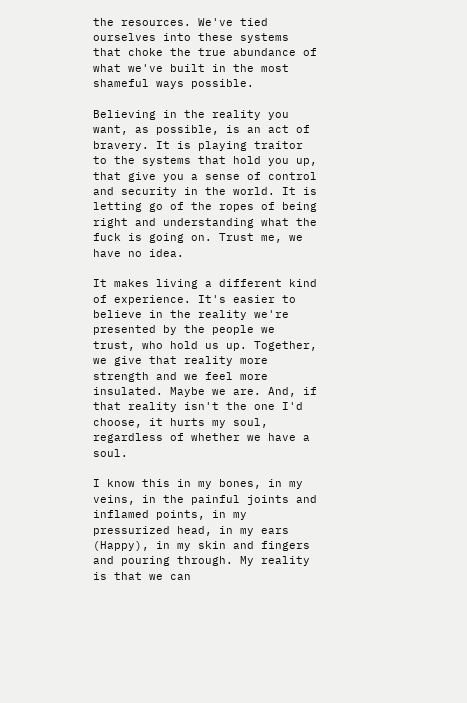the resources. We've tied ourselves into these systems that choke the true abundance of what we've built in the most shameful ways possible.

Believing in the reality you want, as possible, is an act of bravery. It is playing traitor to the systems that hold you up, that give you a sense of control and security in the world. It is letting go of the ropes of being right and understanding what the fuck is going on. Trust me, we have no idea.

It makes living a different kind of experience. It's easier to believe in the reality we're presented by the people we trust, who hold us up. Together, we give that reality more strength and we feel more insulated. Maybe we are. And, if that reality isn't the one I'd choose, it hurts my soul, regardless of whether we have a soul.

I know this in my bones, in my veins, in the painful joints and inflamed points, in my pressurized head, in my ears (Happy), in my skin and fingers and pouring through. My reality is that we can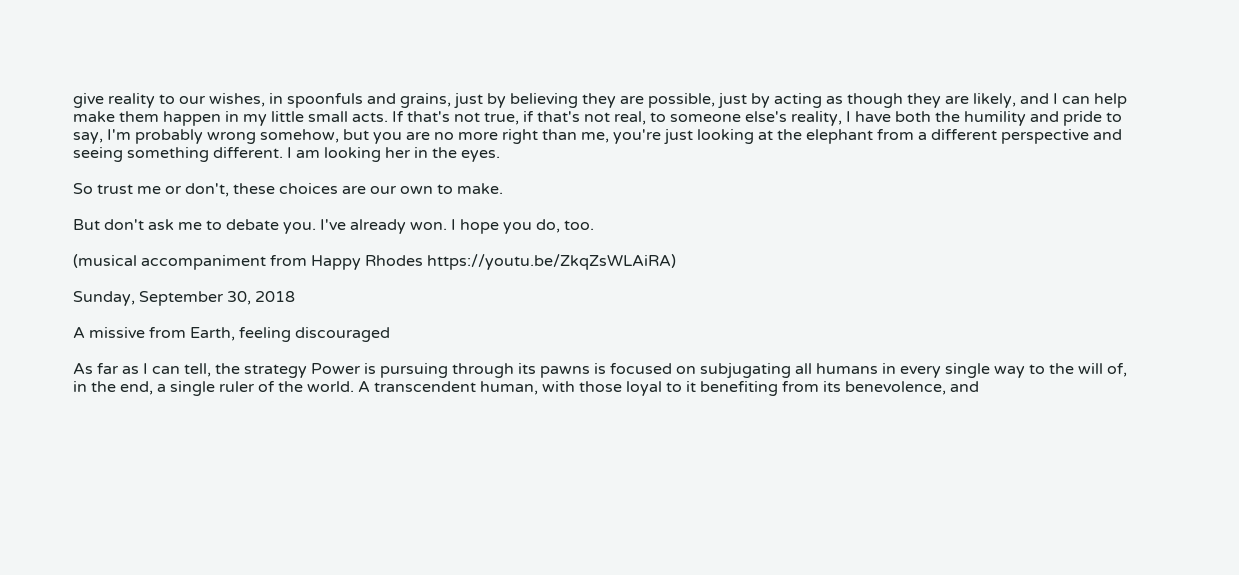give reality to our wishes, in spoonfuls and grains, just by believing they are possible, just by acting as though they are likely, and I can help make them happen in my little small acts. If that's not true, if that's not real, to someone else's reality, I have both the humility and pride to say, I'm probably wrong somehow, but you are no more right than me, you're just looking at the elephant from a different perspective and seeing something different. I am looking her in the eyes.

So trust me or don't, these choices are our own to make.

But don't ask me to debate you. I've already won. I hope you do, too.

(musical accompaniment from Happy Rhodes https://youtu.be/ZkqZsWLAiRA)

Sunday, September 30, 2018

A missive from Earth, feeling discouraged

As far as I can tell, the strategy Power is pursuing through its pawns is focused on subjugating all humans in every single way to the will of, in the end, a single ruler of the world. A transcendent human, with those loyal to it benefiting from its benevolence, and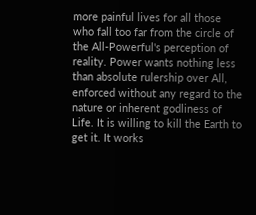more painful lives for all those who fall too far from the circle of the All-Powerful's perception of reality. Power wants nothing less than absolute rulership over All, enforced without any regard to the nature or inherent godliness of Life. It is willing to kill the Earth to get it. It works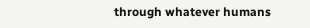through whatever humans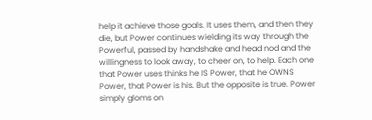help it achieve those goals. It uses them, and then they die, but Power continues wielding its way through the Powerful, passed by handshake and head nod and the willingness to look away, to cheer on, to help. Each one that Power uses thinks he IS Power, that he OWNS Power, that Power is his. But the opposite is true. Power simply gloms on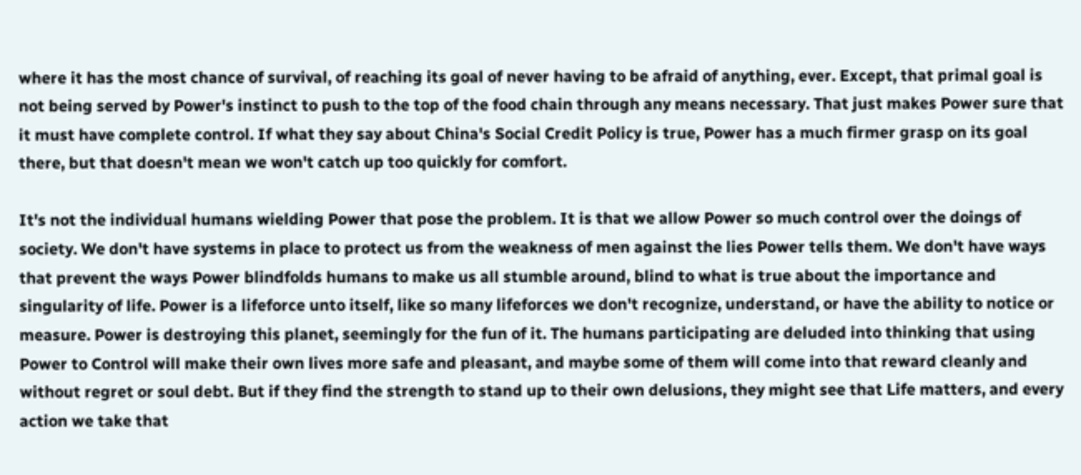where it has the most chance of survival, of reaching its goal of never having to be afraid of anything, ever. Except, that primal goal is not being served by Power's instinct to push to the top of the food chain through any means necessary. That just makes Power sure that it must have complete control. If what they say about China's Social Credit Policy is true, Power has a much firmer grasp on its goal there, but that doesn't mean we won't catch up too quickly for comfort.

It's not the individual humans wielding Power that pose the problem. It is that we allow Power so much control over the doings of society. We don't have systems in place to protect us from the weakness of men against the lies Power tells them. We don't have ways that prevent the ways Power blindfolds humans to make us all stumble around, blind to what is true about the importance and singularity of life. Power is a lifeforce unto itself, like so many lifeforces we don't recognize, understand, or have the ability to notice or measure. Power is destroying this planet, seemingly for the fun of it. The humans participating are deluded into thinking that using Power to Control will make their own lives more safe and pleasant, and maybe some of them will come into that reward cleanly and without regret or soul debt. But if they find the strength to stand up to their own delusions, they might see that Life matters, and every action we take that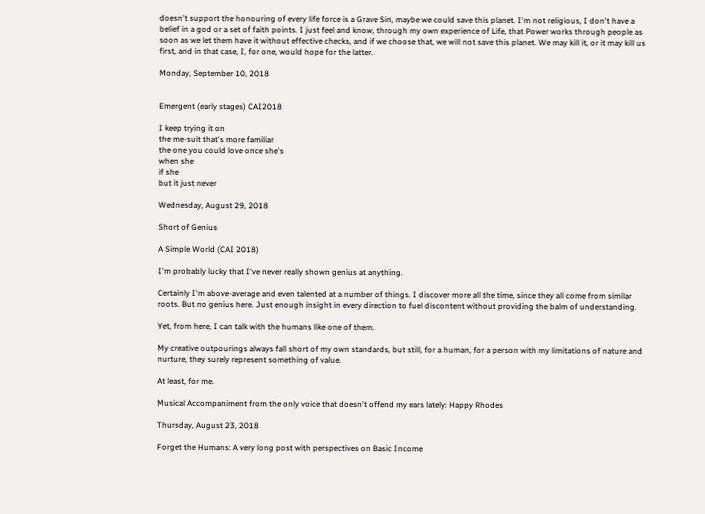doesn't support the honouring of every life force is a Grave Sin, maybe we could save this planet. I'm not religious, I don't have a belief in a god or a set of faith points. I just feel and know, through my own experience of Life, that Power works through people as soon as we let them have it without effective checks, and if we choose that, we will not save this planet. We may kill it, or it may kill us first, and in that case, I, for one, would hope for the latter.

Monday, September 10, 2018


Emergent (early stages) CAI2018

I keep trying it on
the me-suit that's more familiar
the one you could love once she's
when she
if she
but it just never

Wednesday, August 29, 2018

Short of Genius

A Simple World (CAI 2018)

I'm probably lucky that I've never really shown genius at anything.

Certainly I'm above-average and even talented at a number of things. I discover more all the time, since they all come from similar roots. But no genius here. Just enough insight in every direction to fuel discontent without providing the balm of understanding.

Yet, from here, I can talk with the humans like one of them.

My creative outpourings always fall short of my own standards, but still, for a human, for a person with my limitations of nature and nurture, they surely represent something of value.

At least, for me.

Musical Accompaniment from the only voice that doesn't offend my ears lately: Happy Rhodes

Thursday, August 23, 2018

Forget the Humans: A very long post with perspectives on Basic Income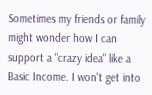Sometimes my friends or family might wonder how I can support a "crazy idea" like a Basic Income. I won't get into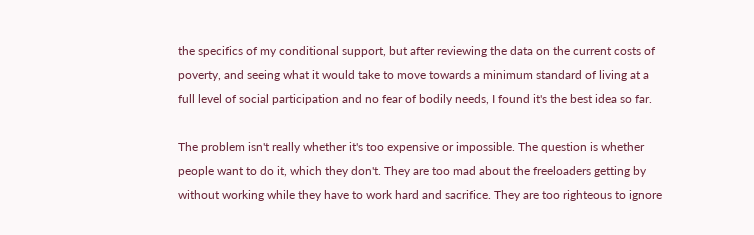the specifics of my conditional support, but after reviewing the data on the current costs of poverty, and seeing what it would take to move towards a minimum standard of living at a full level of social participation and no fear of bodily needs, I found it's the best idea so far.

The problem isn't really whether it's too expensive or impossible. The question is whether people want to do it, which they don't. They are too mad about the freeloaders getting by without working while they have to work hard and sacrifice. They are too righteous to ignore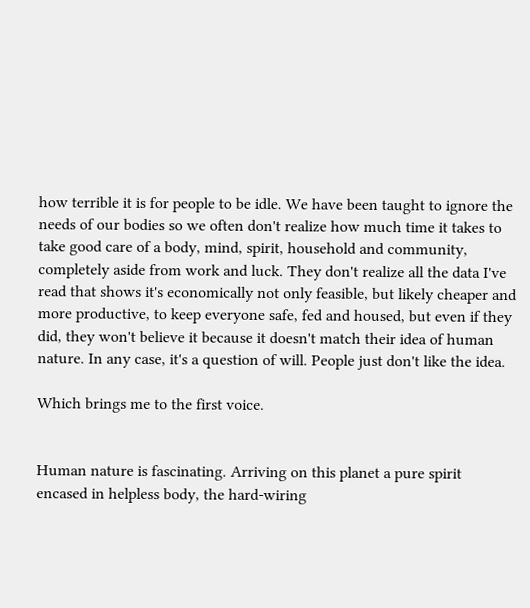how terrible it is for people to be idle. We have been taught to ignore the needs of our bodies so we often don't realize how much time it takes to take good care of a body, mind, spirit, household and community, completely aside from work and luck. They don't realize all the data I've read that shows it's economically not only feasible, but likely cheaper and more productive, to keep everyone safe, fed and housed, but even if they did, they won't believe it because it doesn't match their idea of human nature. In any case, it's a question of will. People just don't like the idea.

Which brings me to the first voice.


Human nature is fascinating. Arriving on this planet a pure spirit encased in helpless body, the hard-wiring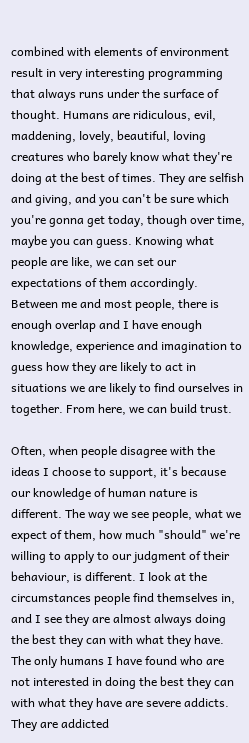combined with elements of environment result in very interesting programming that always runs under the surface of thought. Humans are ridiculous, evil, maddening, lovely, beautiful, loving creatures who barely know what they're doing at the best of times. They are selfish and giving, and you can't be sure which you're gonna get today, though over time, maybe you can guess. Knowing what people are like, we can set our expectations of them accordingly. Between me and most people, there is enough overlap and I have enough knowledge, experience and imagination to guess how they are likely to act in situations we are likely to find ourselves in together. From here, we can build trust.

Often, when people disagree with the ideas I choose to support, it's because our knowledge of human nature is different. The way we see people, what we expect of them, how much "should" we're willing to apply to our judgment of their behaviour, is different. I look at the circumstances people find themselves in, and I see they are almost always doing the best they can with what they have. The only humans I have found who are not interested in doing the best they can with what they have are severe addicts. They are addicted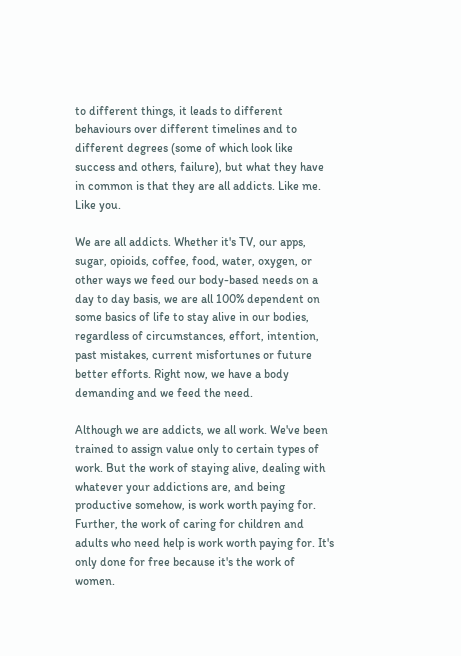to different things, it leads to different behaviours over different timelines and to different degrees (some of which look like success and others, failure), but what they have in common is that they are all addicts. Like me. Like you.

We are all addicts. Whether it's TV, our apps, sugar, opioids, coffee, food, water, oxygen, or other ways we feed our body-based needs on a day to day basis, we are all 100% dependent on some basics of life to stay alive in our bodies, regardless of circumstances, effort, intention, past mistakes, current misfortunes or future better efforts. Right now, we have a body demanding and we feed the need.

Although we are addicts, we all work. We've been trained to assign value only to certain types of work. But the work of staying alive, dealing with whatever your addictions are, and being productive somehow, is work worth paying for. Further, the work of caring for children and adults who need help is work worth paying for. It's only done for free because it's the work of women.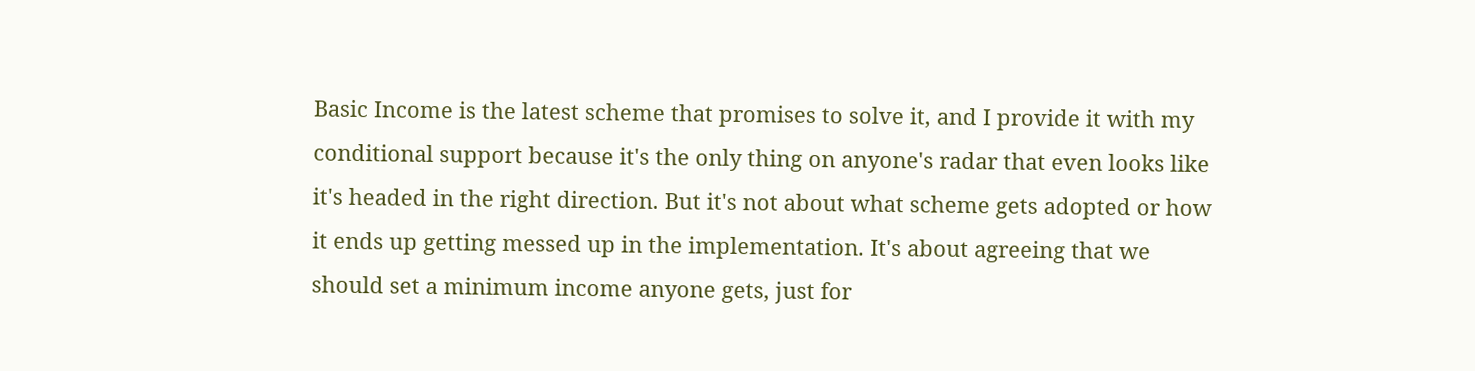Basic Income is the latest scheme that promises to solve it, and I provide it with my conditional support because it's the only thing on anyone's radar that even looks like it's headed in the right direction. But it's not about what scheme gets adopted or how it ends up getting messed up in the implementation. It's about agreeing that we should set a minimum income anyone gets, just for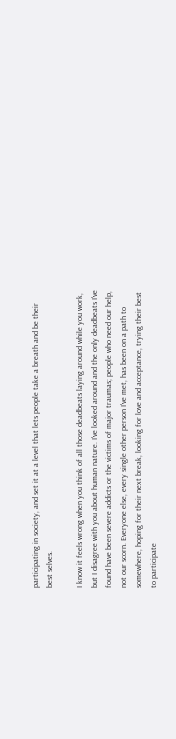participating in society, and set it at a level that lets people take a breath and be their best selves.

I know it feels wrong when you think of all those deadbeats laying around while you work, but I disagree with you about human nature. I've looked around and the only deadbeats I've found have been severe addicts or the victims of major traumas; people who need our help, not our scorn. Everyone else, every single other person I've met, has been on a path to somewhere, hoping for their next break, looking for love and acceptance, trying their best to participate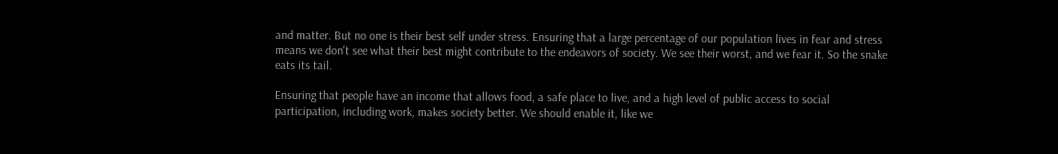and matter. But no one is their best self under stress. Ensuring that a large percentage of our population lives in fear and stress means we don't see what their best might contribute to the endeavors of society. We see their worst, and we fear it. So the snake eats its tail.

Ensuring that people have an income that allows food, a safe place to live, and a high level of public access to social participation, including work, makes society better. We should enable it, like we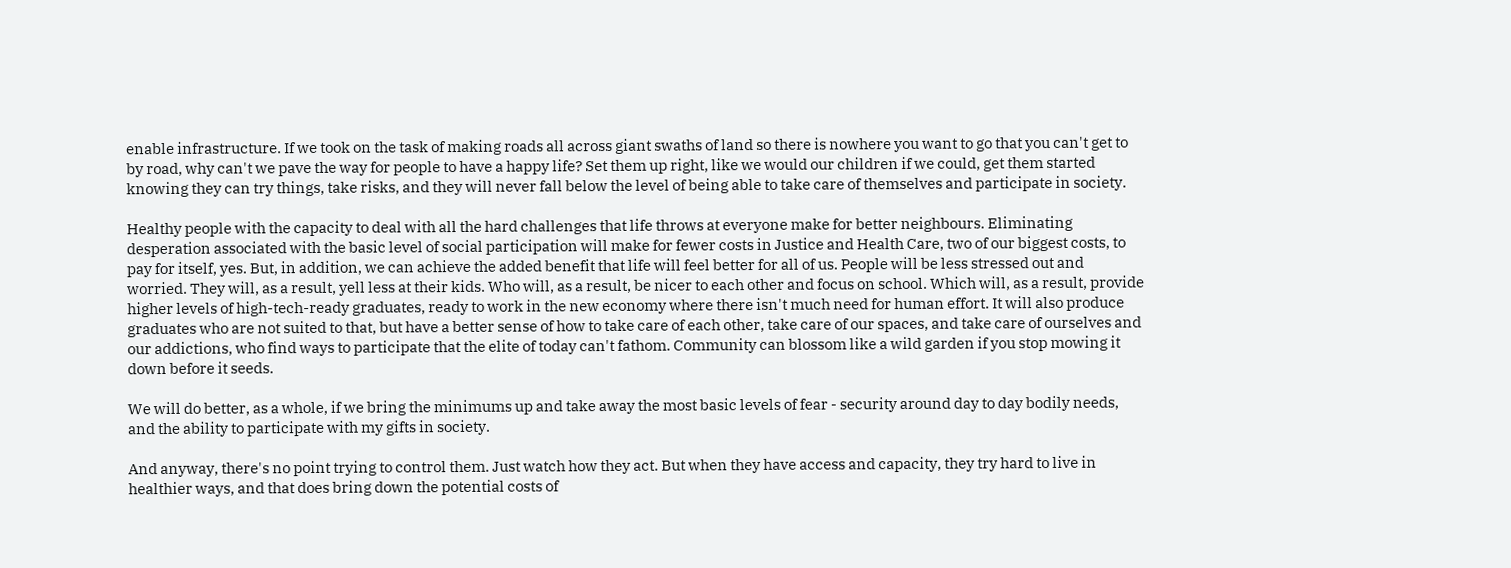enable infrastructure. If we took on the task of making roads all across giant swaths of land so there is nowhere you want to go that you can't get to by road, why can't we pave the way for people to have a happy life? Set them up right, like we would our children if we could, get them started knowing they can try things, take risks, and they will never fall below the level of being able to take care of themselves and participate in society.

Healthy people with the capacity to deal with all the hard challenges that life throws at everyone make for better neighbours. Eliminating desperation associated with the basic level of social participation will make for fewer costs in Justice and Health Care, two of our biggest costs, to pay for itself, yes. But, in addition, we can achieve the added benefit that life will feel better for all of us. People will be less stressed out and worried. They will, as a result, yell less at their kids. Who will, as a result, be nicer to each other and focus on school. Which will, as a result, provide higher levels of high-tech-ready graduates, ready to work in the new economy where there isn't much need for human effort. It will also produce graduates who are not suited to that, but have a better sense of how to take care of each other, take care of our spaces, and take care of ourselves and our addictions, who find ways to participate that the elite of today can't fathom. Community can blossom like a wild garden if you stop mowing it down before it seeds.

We will do better, as a whole, if we bring the minimums up and take away the most basic levels of fear - security around day to day bodily needs, and the ability to participate with my gifts in society.

And anyway, there's no point trying to control them. Just watch how they act. But when they have access and capacity, they try hard to live in healthier ways, and that does bring down the potential costs of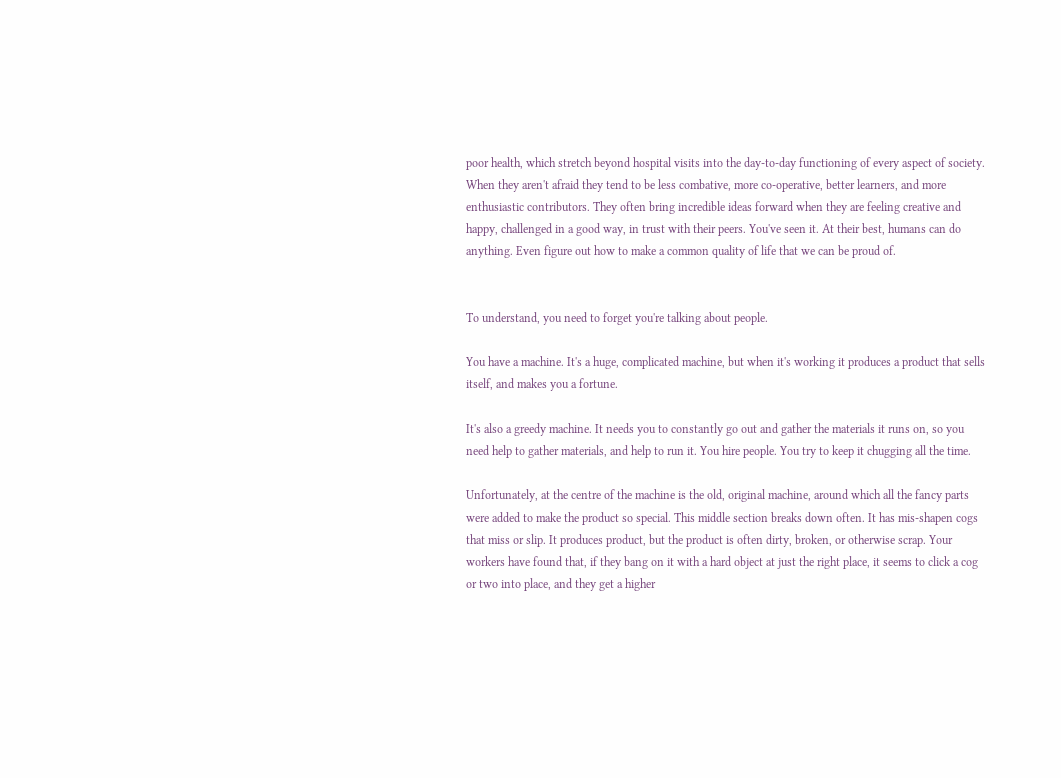poor health, which stretch beyond hospital visits into the day-to-day functioning of every aspect of society. When they aren't afraid they tend to be less combative, more co-operative, better learners, and more enthusiastic contributors. They often bring incredible ideas forward when they are feeling creative and happy, challenged in a good way, in trust with their peers. You've seen it. At their best, humans can do anything. Even figure out how to make a common quality of life that we can be proud of.


To understand, you need to forget you're talking about people.

You have a machine. It's a huge, complicated machine, but when it's working it produces a product that sells itself, and makes you a fortune.

It's also a greedy machine. It needs you to constantly go out and gather the materials it runs on, so you need help to gather materials, and help to run it. You hire people. You try to keep it chugging all the time.

Unfortunately, at the centre of the machine is the old, original machine, around which all the fancy parts were added to make the product so special. This middle section breaks down often. It has mis-shapen cogs that miss or slip. It produces product, but the product is often dirty, broken, or otherwise scrap. Your workers have found that, if they bang on it with a hard object at just the right place, it seems to click a cog or two into place, and they get a higher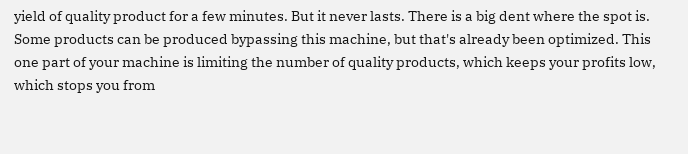yield of quality product for a few minutes. But it never lasts. There is a big dent where the spot is. Some products can be produced bypassing this machine, but that's already been optimized. This one part of your machine is limiting the number of quality products, which keeps your profits low, which stops you from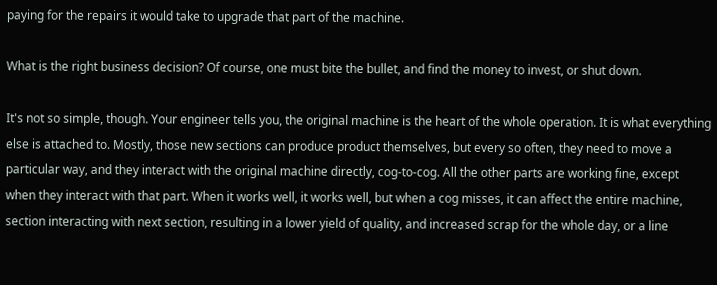paying for the repairs it would take to upgrade that part of the machine.

What is the right business decision? Of course, one must bite the bullet, and find the money to invest, or shut down.

It's not so simple, though. Your engineer tells you, the original machine is the heart of the whole operation. It is what everything else is attached to. Mostly, those new sections can produce product themselves, but every so often, they need to move a particular way, and they interact with the original machine directly, cog-to-cog. All the other parts are working fine, except when they interact with that part. When it works well, it works well, but when a cog misses, it can affect the entire machine, section interacting with next section, resulting in a lower yield of quality, and increased scrap for the whole day, or a line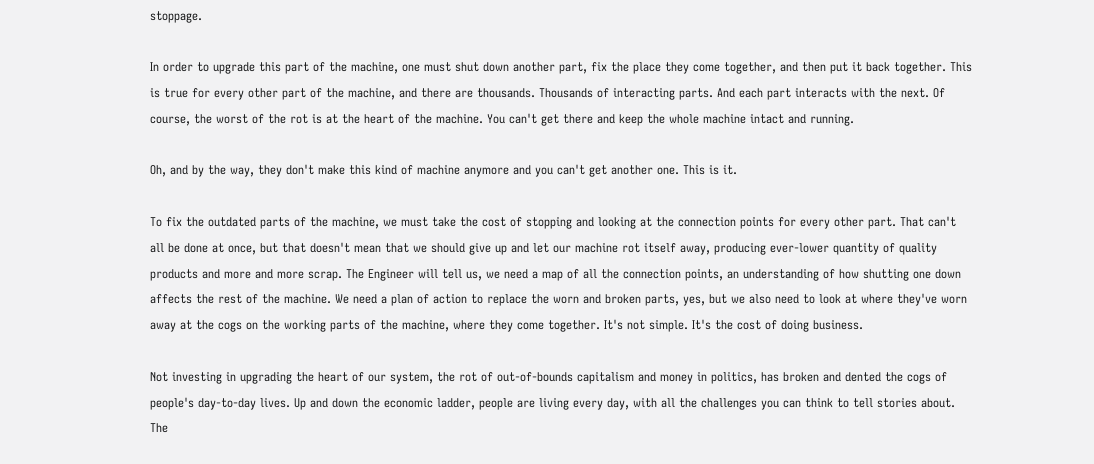stoppage.

In order to upgrade this part of the machine, one must shut down another part, fix the place they come together, and then put it back together. This is true for every other part of the machine, and there are thousands. Thousands of interacting parts. And each part interacts with the next. Of course, the worst of the rot is at the heart of the machine. You can't get there and keep the whole machine intact and running.

Oh, and by the way, they don't make this kind of machine anymore and you can't get another one. This is it.

To fix the outdated parts of the machine, we must take the cost of stopping and looking at the connection points for every other part. That can't all be done at once, but that doesn't mean that we should give up and let our machine rot itself away, producing ever-lower quantity of quality products and more and more scrap. The Engineer will tell us, we need a map of all the connection points, an understanding of how shutting one down affects the rest of the machine. We need a plan of action to replace the worn and broken parts, yes, but we also need to look at where they've worn away at the cogs on the working parts of the machine, where they come together. It's not simple. It's the cost of doing business.

Not investing in upgrading the heart of our system, the rot of out-of-bounds capitalism and money in politics, has broken and dented the cogs of people's day-to-day lives. Up and down the economic ladder, people are living every day, with all the challenges you can think to tell stories about. The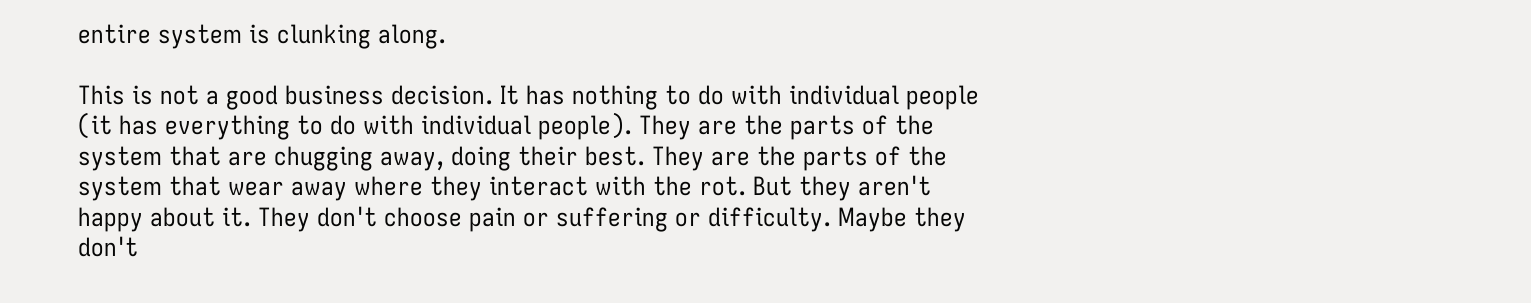entire system is clunking along.

This is not a good business decision. It has nothing to do with individual people (it has everything to do with individual people). They are the parts of the system that are chugging away, doing their best. They are the parts of the system that wear away where they interact with the rot. But they aren't happy about it. They don't choose pain or suffering or difficulty. Maybe they don't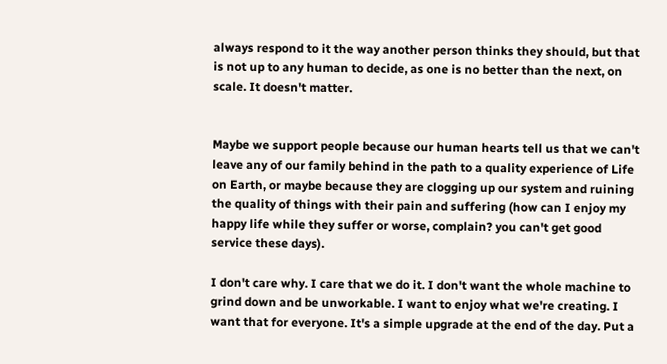always respond to it the way another person thinks they should, but that is not up to any human to decide, as one is no better than the next, on scale. It doesn't matter.


Maybe we support people because our human hearts tell us that we can't leave any of our family behind in the path to a quality experience of Life on Earth, or maybe because they are clogging up our system and ruining the quality of things with their pain and suffering (how can I enjoy my happy life while they suffer or worse, complain? you can't get good service these days).

I don't care why. I care that we do it. I don't want the whole machine to grind down and be unworkable. I want to enjoy what we're creating. I want that for everyone. It's a simple upgrade at the end of the day. Put a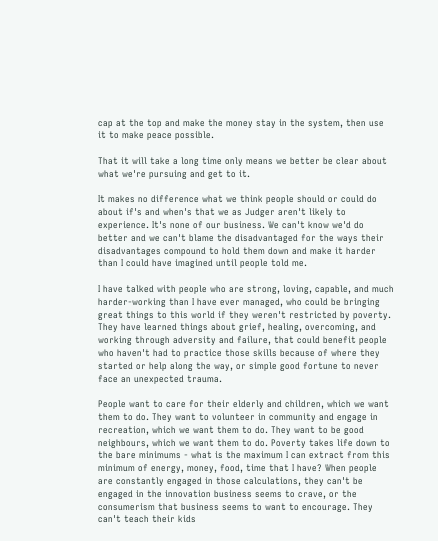cap at the top and make the money stay in the system, then use it to make peace possible.

That it will take a long time only means we better be clear about what we're pursuing and get to it.

It makes no difference what we think people should or could do about if's and when's that we as Judger aren't likely to experience. It's none of our business. We can't know we'd do better and we can't blame the disadvantaged for the ways their disadvantages compound to hold them down and make it harder than I could have imagined until people told me.

I have talked with people who are strong, loving, capable, and much harder-working than I have ever managed, who could be bringing great things to this world if they weren't restricted by poverty. They have learned things about grief, healing, overcoming, and working through adversity and failure, that could benefit people who haven't had to practice those skills because of where they started or help along the way, or simple good fortune to never face an unexpected trauma.

People want to care for their elderly and children, which we want them to do. They want to volunteer in community and engage in recreation, which we want them to do. They want to be good neighbours, which we want them to do. Poverty takes life down to the bare minimums - what is the maximum I can extract from this minimum of energy, money, food, time that I have? When people are constantly engaged in those calculations, they can't be engaged in the innovation business seems to crave, or the consumerism that business seems to want to encourage. They can't teach their kids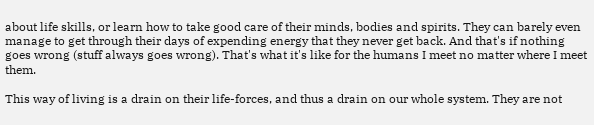about life skills, or learn how to take good care of their minds, bodies and spirits. They can barely even manage to get through their days of expending energy that they never get back. And that's if nothing goes wrong (stuff always goes wrong). That's what it's like for the humans I meet no matter where I meet them.

This way of living is a drain on their life-forces, and thus a drain on our whole system. They are not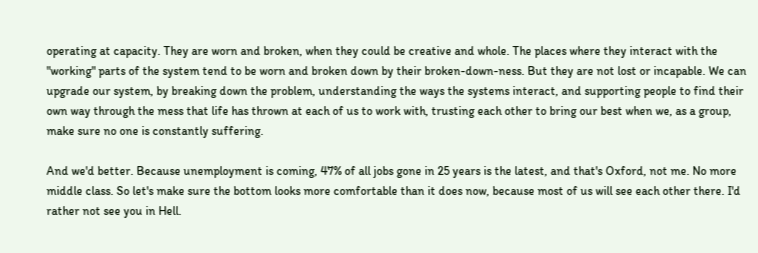operating at capacity. They are worn and broken, when they could be creative and whole. The places where they interact with the "working" parts of the system tend to be worn and broken down by their broken-down-ness. But they are not lost or incapable. We can upgrade our system, by breaking down the problem, understanding the ways the systems interact, and supporting people to find their own way through the mess that life has thrown at each of us to work with, trusting each other to bring our best when we, as a group, make sure no one is constantly suffering.

And we'd better. Because unemployment is coming, 47% of all jobs gone in 25 years is the latest, and that's Oxford, not me. No more middle class. So let's make sure the bottom looks more comfortable than it does now, because most of us will see each other there. I'd rather not see you in Hell.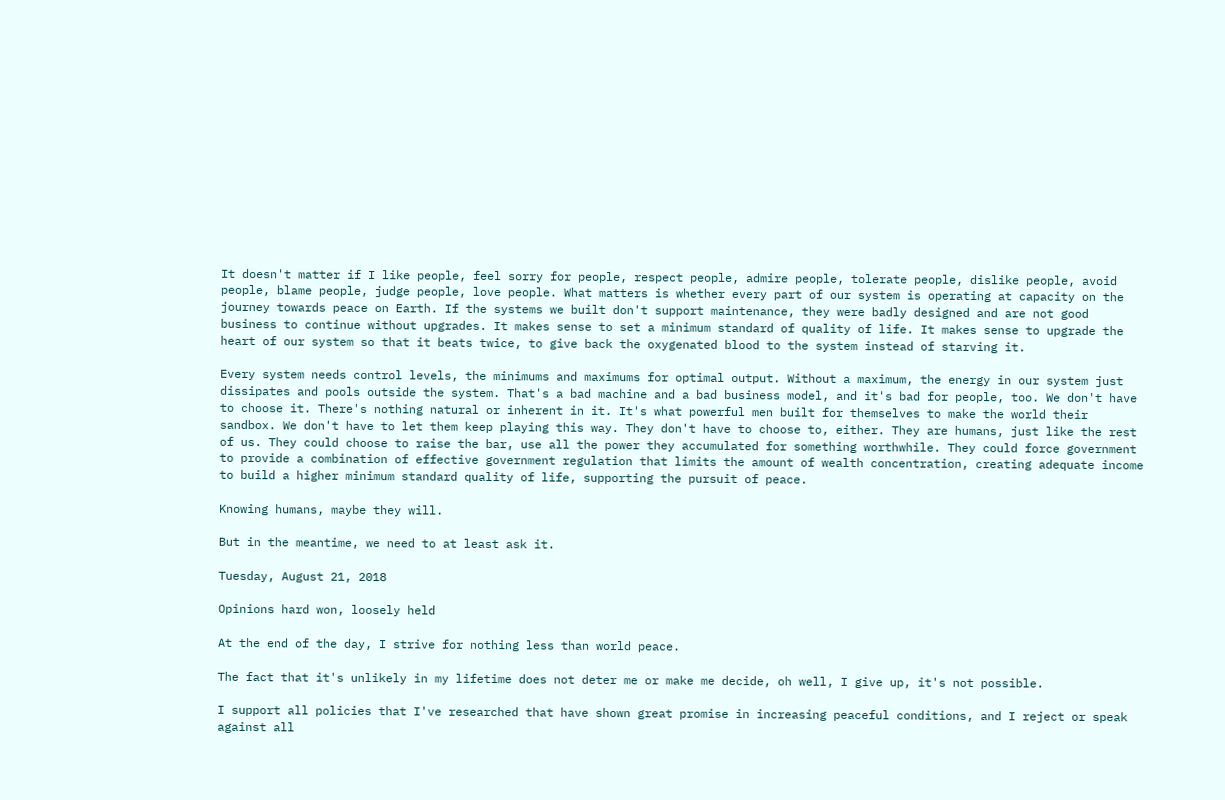It doesn't matter if I like people, feel sorry for people, respect people, admire people, tolerate people, dislike people, avoid people, blame people, judge people, love people. What matters is whether every part of our system is operating at capacity on the journey towards peace on Earth. If the systems we built don't support maintenance, they were badly designed and are not good business to continue without upgrades. It makes sense to set a minimum standard of quality of life. It makes sense to upgrade the heart of our system so that it beats twice, to give back the oxygenated blood to the system instead of starving it.

Every system needs control levels, the minimums and maximums for optimal output. Without a maximum, the energy in our system just dissipates and pools outside the system. That's a bad machine and a bad business model, and it's bad for people, too. We don't have to choose it. There's nothing natural or inherent in it. It's what powerful men built for themselves to make the world their sandbox. We don't have to let them keep playing this way. They don't have to choose to, either. They are humans, just like the rest of us. They could choose to raise the bar, use all the power they accumulated for something worthwhile. They could force government to provide a combination of effective government regulation that limits the amount of wealth concentration, creating adequate income to build a higher minimum standard quality of life, supporting the pursuit of peace.

Knowing humans, maybe they will.

But in the meantime, we need to at least ask it.

Tuesday, August 21, 2018

Opinions hard won, loosely held

At the end of the day, I strive for nothing less than world peace.

The fact that it's unlikely in my lifetime does not deter me or make me decide, oh well, I give up, it's not possible.

I support all policies that I've researched that have shown great promise in increasing peaceful conditions, and I reject or speak against all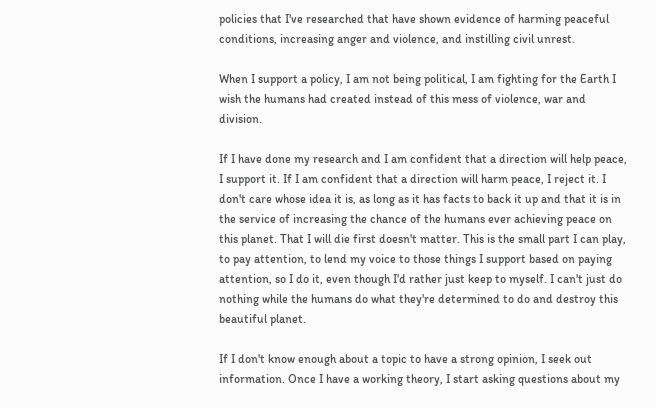policies that I've researched that have shown evidence of harming peaceful conditions, increasing anger and violence, and instilling civil unrest.

When I support a policy, I am not being political, I am fighting for the Earth I wish the humans had created instead of this mess of violence, war and division.

If I have done my research and I am confident that a direction will help peace, I support it. If I am confident that a direction will harm peace, I reject it. I don't care whose idea it is, as long as it has facts to back it up and that it is in the service of increasing the chance of the humans ever achieving peace on this planet. That I will die first doesn't matter. This is the small part I can play, to pay attention, to lend my voice to those things I support based on paying attention, so I do it, even though I'd rather just keep to myself. I can't just do nothing while the humans do what they're determined to do and destroy this beautiful planet.

If I don't know enough about a topic to have a strong opinion, I seek out information. Once I have a working theory, I start asking questions about my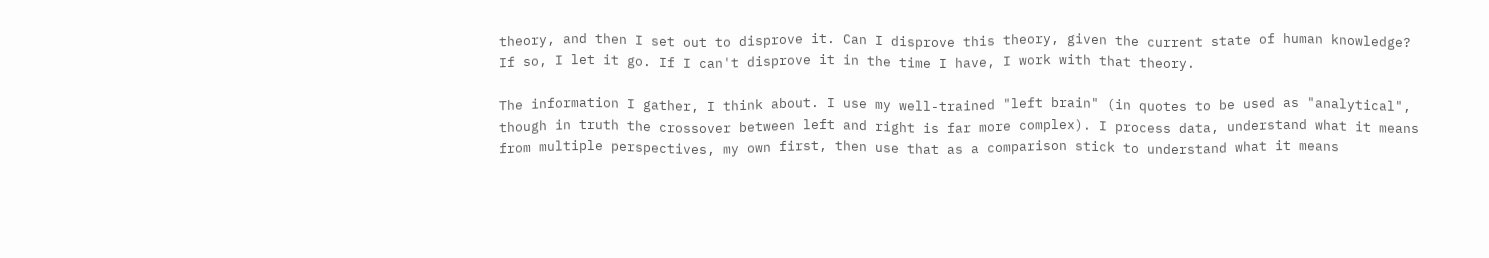theory, and then I set out to disprove it. Can I disprove this theory, given the current state of human knowledge? If so, I let it go. If I can't disprove it in the time I have, I work with that theory.

The information I gather, I think about. I use my well-trained "left brain" (in quotes to be used as "analytical", though in truth the crossover between left and right is far more complex). I process data, understand what it means from multiple perspectives, my own first, then use that as a comparison stick to understand what it means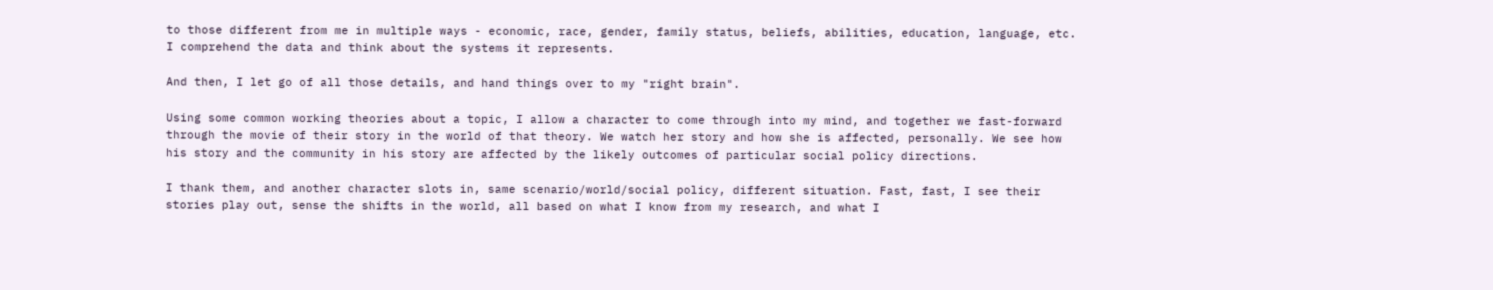to those different from me in multiple ways - economic, race, gender, family status, beliefs, abilities, education, language, etc. I comprehend the data and think about the systems it represents.

And then, I let go of all those details, and hand things over to my "right brain".

Using some common working theories about a topic, I allow a character to come through into my mind, and together we fast-forward through the movie of their story in the world of that theory. We watch her story and how she is affected, personally. We see how his story and the community in his story are affected by the likely outcomes of particular social policy directions.

I thank them, and another character slots in, same scenario/world/social policy, different situation. Fast, fast, I see their stories play out, sense the shifts in the world, all based on what I know from my research, and what I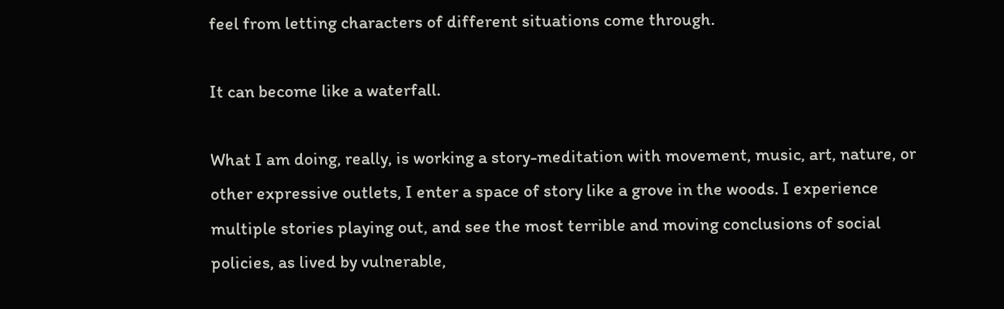feel from letting characters of different situations come through.

It can become like a waterfall.

What I am doing, really, is working a story-meditation with movement, music, art, nature, or other expressive outlets, I enter a space of story like a grove in the woods. I experience multiple stories playing out, and see the most terrible and moving conclusions of social policies, as lived by vulnerable,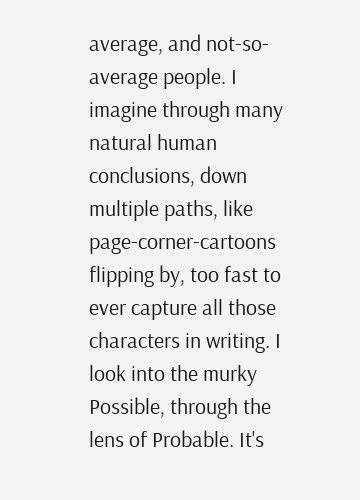average, and not-so-average people. I imagine through many natural human conclusions, down multiple paths, like page-corner-cartoons flipping by, too fast to ever capture all those characters in writing. I look into the murky Possible, through the lens of Probable. It's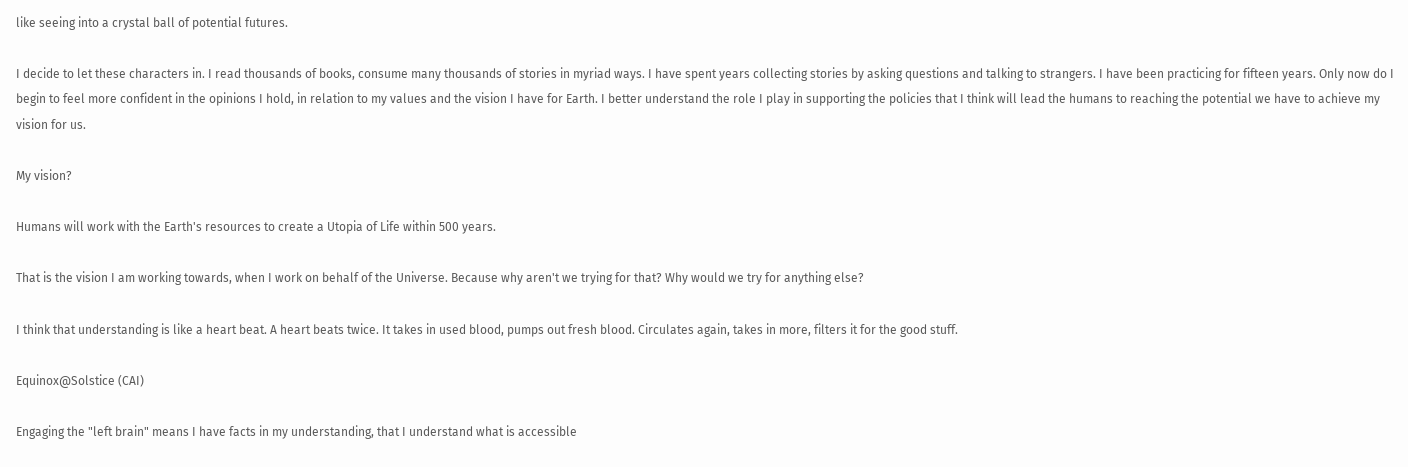like seeing into a crystal ball of potential futures.

I decide to let these characters in. I read thousands of books, consume many thousands of stories in myriad ways. I have spent years collecting stories by asking questions and talking to strangers. I have been practicing for fifteen years. Only now do I begin to feel more confident in the opinions I hold, in relation to my values and the vision I have for Earth. I better understand the role I play in supporting the policies that I think will lead the humans to reaching the potential we have to achieve my vision for us.

My vision?

Humans will work with the Earth's resources to create a Utopia of Life within 500 years.

That is the vision I am working towards, when I work on behalf of the Universe. Because why aren't we trying for that? Why would we try for anything else?

I think that understanding is like a heart beat. A heart beats twice. It takes in used blood, pumps out fresh blood. Circulates again, takes in more, filters it for the good stuff.

Equinox@Solstice (CAI)

Engaging the "left brain" means I have facts in my understanding, that I understand what is accessible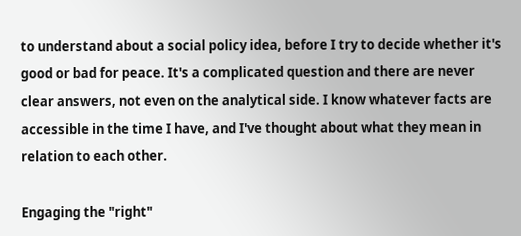to understand about a social policy idea, before I try to decide whether it's good or bad for peace. It's a complicated question and there are never clear answers, not even on the analytical side. I know whatever facts are accessible in the time I have, and I've thought about what they mean in relation to each other.

Engaging the "right"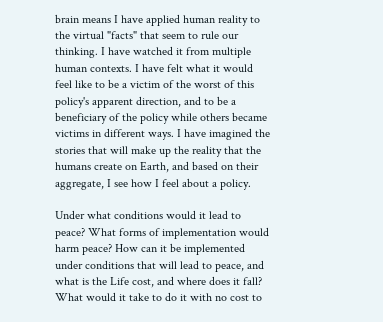brain means I have applied human reality to the virtual "facts" that seem to rule our thinking. I have watched it from multiple human contexts. I have felt what it would feel like to be a victim of the worst of this policy's apparent direction, and to be a beneficiary of the policy while others became victims in different ways. I have imagined the stories that will make up the reality that the humans create on Earth, and based on their aggregate, I see how I feel about a policy.

Under what conditions would it lead to peace? What forms of implementation would harm peace? How can it be implemented under conditions that will lead to peace, and what is the Life cost, and where does it fall? What would it take to do it with no cost to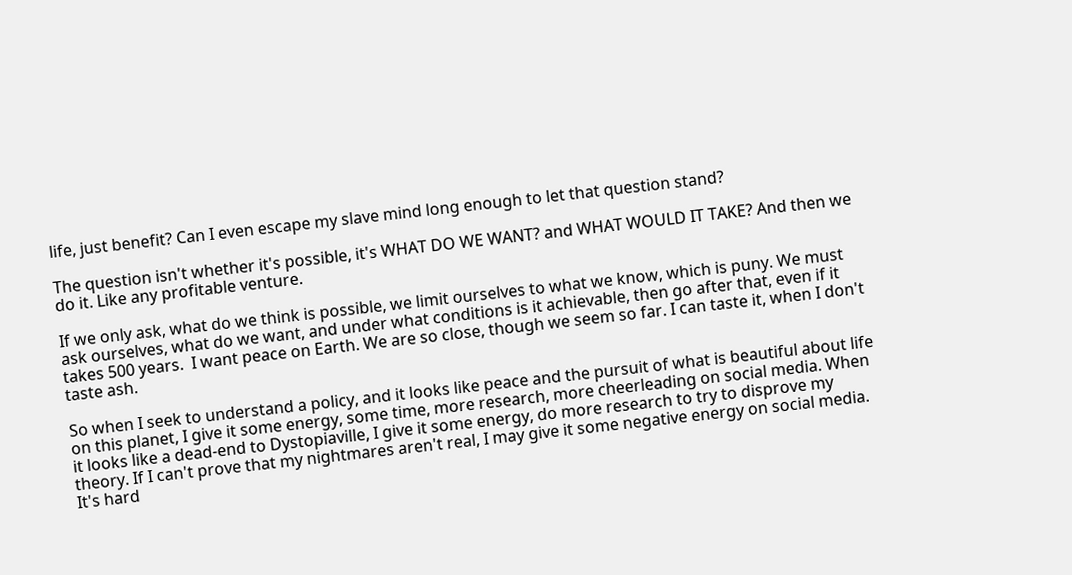life, just benefit? Can I even escape my slave mind long enough to let that question stand?

The question isn't whether it's possible, it's WHAT DO WE WANT? and WHAT WOULD IT TAKE? And then we do it. Like any profitable venture.

If we only ask, what do we think is possible, we limit ourselves to what we know, which is puny. We must ask ourselves, what do we want, and under what conditions is it achievable, then go after that, even if it takes 500 years.  I want peace on Earth. We are so close, though we seem so far. I can taste it, when I don't taste ash.

So when I seek to understand a policy, and it looks like peace and the pursuit of what is beautiful about life on this planet, I give it some energy, some time, more research, more cheerleading on social media. When it looks like a dead-end to Dystopiaville, I give it some energy, do more research to try to disprove my theory. If I can't prove that my nightmares aren't real, I may give it some negative energy on social media. It's hard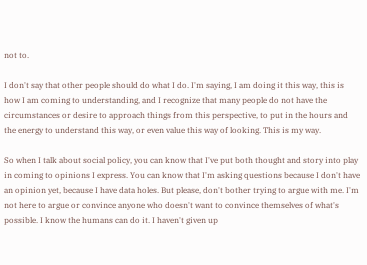not to.

I don't say that other people should do what I do. I'm saying, I am doing it this way, this is how I am coming to understanding, and I recognize that many people do not have the circumstances or desire to approach things from this perspective, to put in the hours and the energy to understand this way, or even value this way of looking. This is my way.

So when I talk about social policy, you can know that I've put both thought and story into play in coming to opinions I express. You can know that I'm asking questions because I don't have an opinion yet, because I have data holes. But please, don't bother trying to argue with me. I'm not here to argue or convince anyone who doesn't want to convince themselves of what's possible. I know the humans can do it. I haven't given up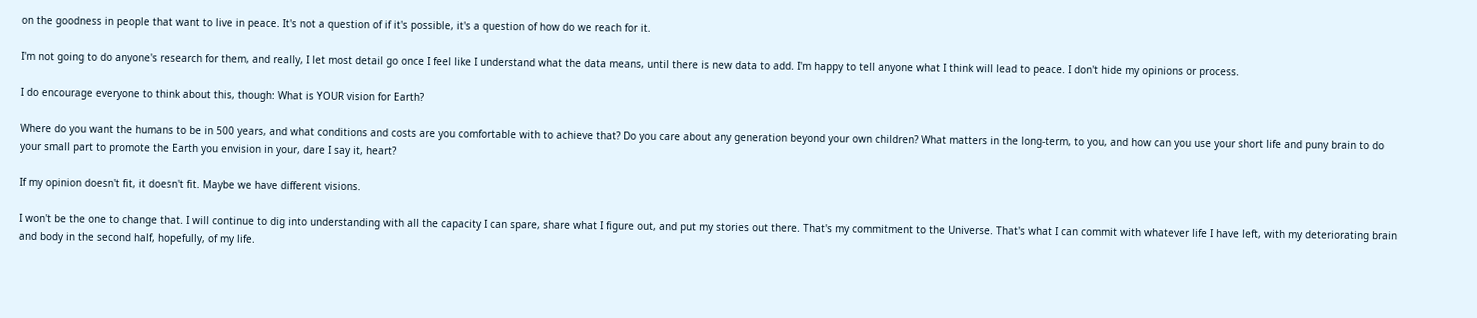on the goodness in people that want to live in peace. It's not a question of if it's possible, it's a question of how do we reach for it.

I'm not going to do anyone's research for them, and really, I let most detail go once I feel like I understand what the data means, until there is new data to add. I'm happy to tell anyone what I think will lead to peace. I don't hide my opinions or process.

I do encourage everyone to think about this, though: What is YOUR vision for Earth?

Where do you want the humans to be in 500 years, and what conditions and costs are you comfortable with to achieve that? Do you care about any generation beyond your own children? What matters in the long-term, to you, and how can you use your short life and puny brain to do your small part to promote the Earth you envision in your, dare I say it, heart?

If my opinion doesn't fit, it doesn't fit. Maybe we have different visions.

I won't be the one to change that. I will continue to dig into understanding with all the capacity I can spare, share what I figure out, and put my stories out there. That's my commitment to the Universe. That's what I can commit with whatever life I have left, with my deteriorating brain and body in the second half, hopefully, of my life.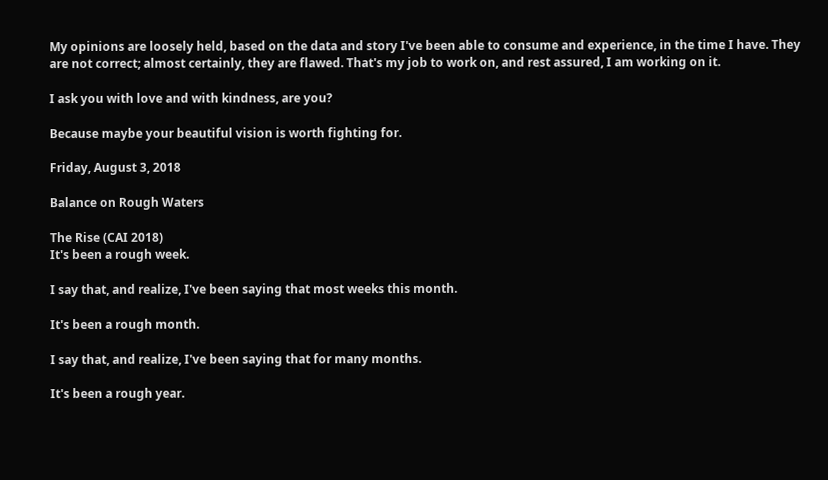My opinions are loosely held, based on the data and story I've been able to consume and experience, in the time I have. They are not correct; almost certainly, they are flawed. That's my job to work on, and rest assured, I am working on it.

I ask you with love and with kindness, are you?

Because maybe your beautiful vision is worth fighting for.

Friday, August 3, 2018

Balance on Rough Waters

The Rise (CAI 2018)
It's been a rough week.

I say that, and realize, I've been saying that most weeks this month.

It's been a rough month.

I say that, and realize, I've been saying that for many months.

It's been a rough year.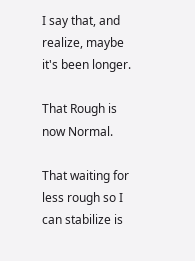I say that, and realize, maybe it's been longer.

That Rough is now Normal.

That waiting for less rough so I can stabilize is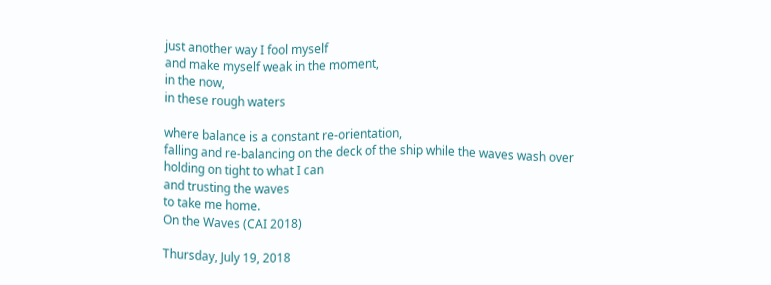just another way I fool myself
and make myself weak in the moment,
in the now,
in these rough waters

where balance is a constant re-orientation,
falling and re-balancing on the deck of the ship while the waves wash over
holding on tight to what I can
and trusting the waves
to take me home.
On the Waves (CAI 2018)

Thursday, July 19, 2018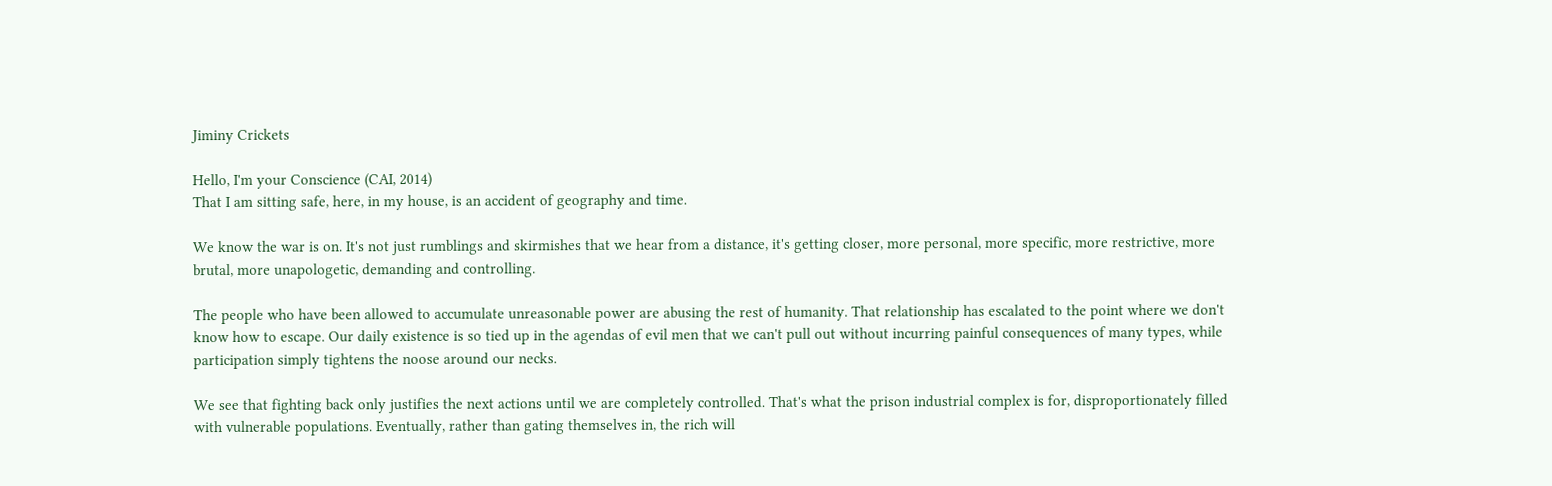Jiminy Crickets

Hello, I'm your Conscience (CAI, 2014)
That I am sitting safe, here, in my house, is an accident of geography and time.

We know the war is on. It's not just rumblings and skirmishes that we hear from a distance, it's getting closer, more personal, more specific, more restrictive, more brutal, more unapologetic, demanding and controlling.

The people who have been allowed to accumulate unreasonable power are abusing the rest of humanity. That relationship has escalated to the point where we don't know how to escape. Our daily existence is so tied up in the agendas of evil men that we can't pull out without incurring painful consequences of many types, while participation simply tightens the noose around our necks.

We see that fighting back only justifies the next actions until we are completely controlled. That's what the prison industrial complex is for, disproportionately filled with vulnerable populations. Eventually, rather than gating themselves in, the rich will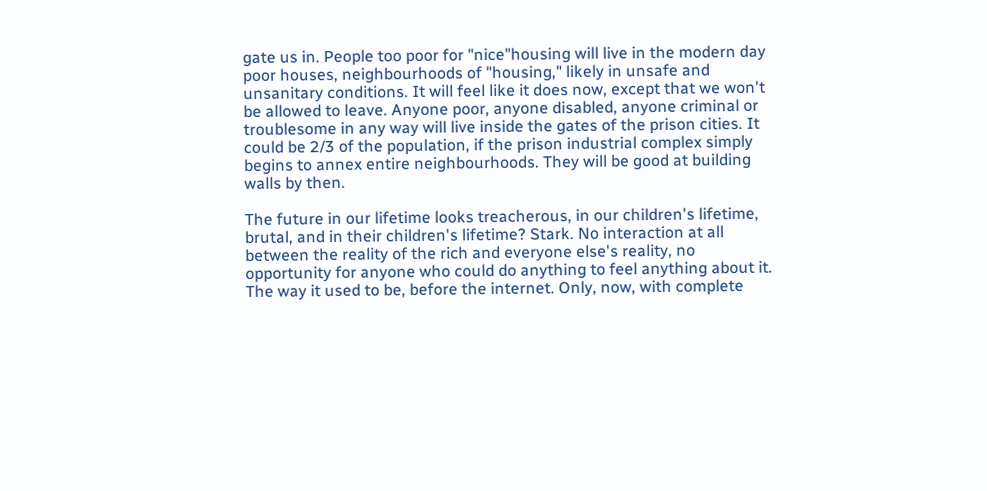gate us in. People too poor for "nice"housing will live in the modern day poor houses, neighbourhoods of "housing," likely in unsafe and unsanitary conditions. It will feel like it does now, except that we won't be allowed to leave. Anyone poor, anyone disabled, anyone criminal or troublesome in any way will live inside the gates of the prison cities. It could be 2/3 of the population, if the prison industrial complex simply begins to annex entire neighbourhoods. They will be good at building walls by then.

The future in our lifetime looks treacherous, in our children's lifetime, brutal, and in their children's lifetime? Stark. No interaction at all between the reality of the rich and everyone else's reality, no opportunity for anyone who could do anything to feel anything about it. The way it used to be, before the internet. Only, now, with complete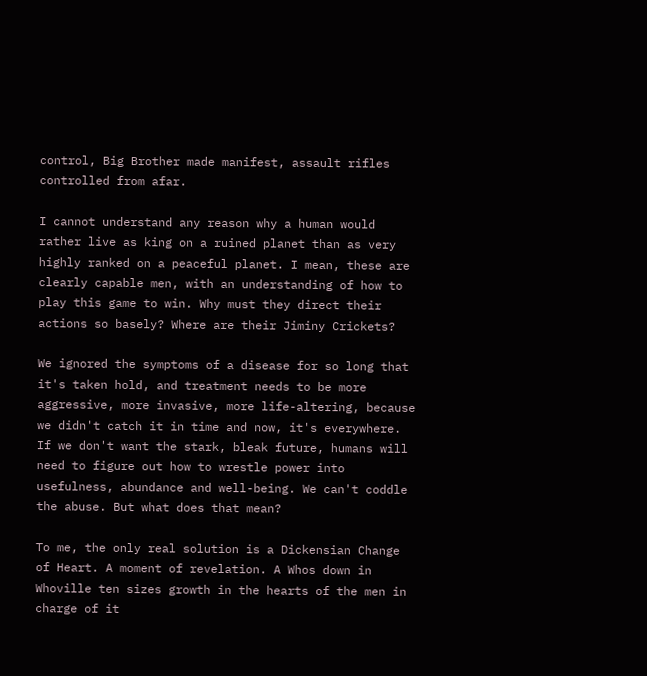control, Big Brother made manifest, assault rifles controlled from afar.

I cannot understand any reason why a human would rather live as king on a ruined planet than as very highly ranked on a peaceful planet. I mean, these are clearly capable men, with an understanding of how to play this game to win. Why must they direct their actions so basely? Where are their Jiminy Crickets?

We ignored the symptoms of a disease for so long that it's taken hold, and treatment needs to be more aggressive, more invasive, more life-altering, because we didn't catch it in time and now, it's everywhere. If we don't want the stark, bleak future, humans will need to figure out how to wrestle power into usefulness, abundance and well-being. We can't coddle the abuse. But what does that mean?

To me, the only real solution is a Dickensian Change of Heart. A moment of revelation. A Whos down in Whoville ten sizes growth in the hearts of the men in charge of it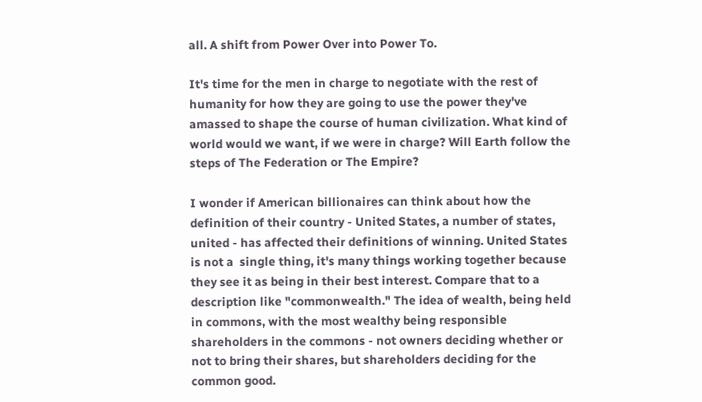all. A shift from Power Over into Power To.

It's time for the men in charge to negotiate with the rest of humanity for how they are going to use the power they've amassed to shape the course of human civilization. What kind of world would we want, if we were in charge? Will Earth follow the steps of The Federation or The Empire?

I wonder if American billionaires can think about how the definition of their country - United States, a number of states, united - has affected their definitions of winning. United States is not a  single thing, it's many things working together because they see it as being in their best interest. Compare that to a description like "commonwealth." The idea of wealth, being held in commons, with the most wealthy being responsible shareholders in the commons - not owners deciding whether or not to bring their shares, but shareholders deciding for the common good.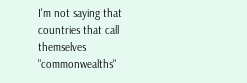I'm not saying that countries that call themselves "commonwealths"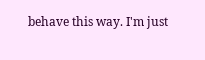behave this way. I'm just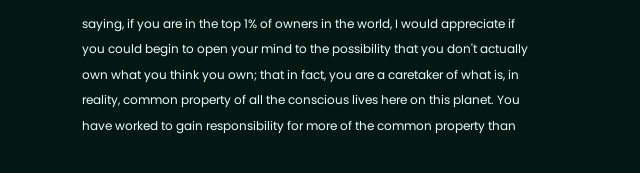saying, if you are in the top 1% of owners in the world, I would appreciate if you could begin to open your mind to the possibility that you don't actually own what you think you own; that in fact, you are a caretaker of what is, in reality, common property of all the conscious lives here on this planet. You have worked to gain responsibility for more of the common property than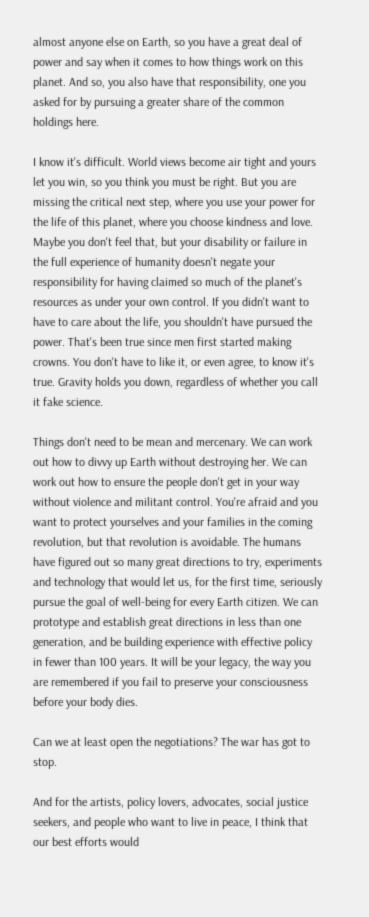almost anyone else on Earth, so you have a great deal of power and say when it comes to how things work on this planet. And so, you also have that responsibility, one you asked for by pursuing a greater share of the common holdings here.

I know it's difficult. World views become air tight and yours let you win, so you think you must be right. But you are missing the critical next step, where you use your power for the life of this planet, where you choose kindness and love. Maybe you don't feel that, but your disability or failure in the full experience of humanity doesn't negate your responsibility for having claimed so much of the planet's resources as under your own control. If you didn't want to have to care about the life, you shouldn't have pursued the power. That's been true since men first started making crowns. You don't have to like it, or even agree, to know it's true. Gravity holds you down, regardless of whether you call it fake science.

Things don't need to be mean and mercenary. We can work out how to divvy up Earth without destroying her. We can work out how to ensure the people don't get in your way without violence and militant control. You're afraid and you want to protect yourselves and your families in the coming revolution, but that revolution is avoidable. The humans have figured out so many great directions to try, experiments and technology that would let us, for the first time, seriously pursue the goal of well-being for every Earth citizen. We can prototype and establish great directions in less than one generation, and be building experience with effective policy in fewer than 100 years. It will be your legacy, the way you are remembered if you fail to preserve your consciousness before your body dies.

Can we at least open the negotiations? The war has got to stop.

And for the artists, policy lovers, advocates, social justice seekers, and people who want to live in peace, I think that our best efforts would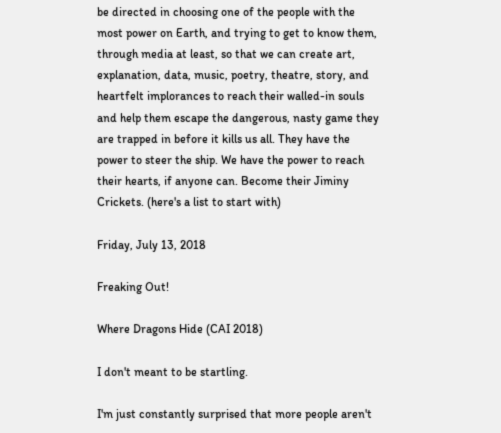be directed in choosing one of the people with the most power on Earth, and trying to get to know them, through media at least, so that we can create art, explanation, data, music, poetry, theatre, story, and heartfelt implorances to reach their walled-in souls and help them escape the dangerous, nasty game they are trapped in before it kills us all. They have the power to steer the ship. We have the power to reach their hearts, if anyone can. Become their Jiminy Crickets. (here's a list to start with)

Friday, July 13, 2018

Freaking Out!

Where Dragons Hide (CAI 2018)

I don't meant to be startling.

I'm just constantly surprised that more people aren't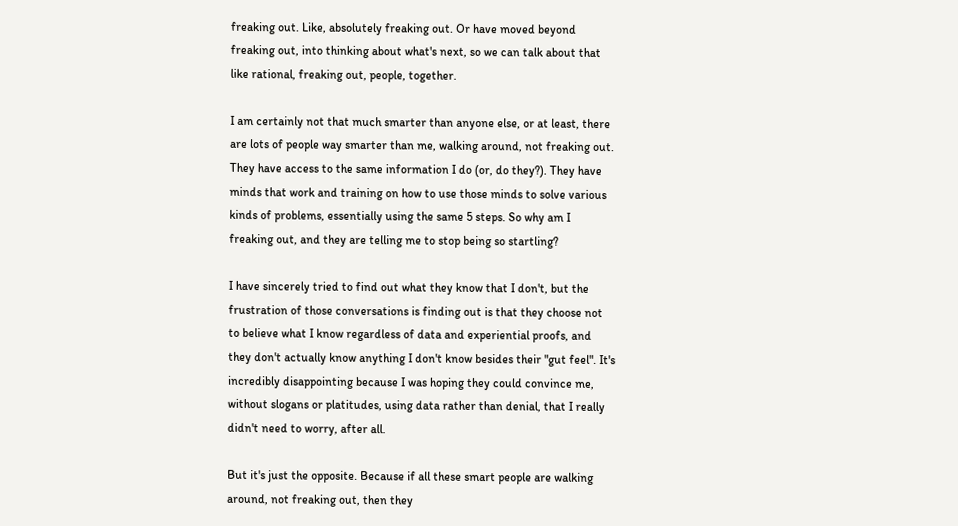freaking out. Like, absolutely freaking out. Or have moved beyond freaking out, into thinking about what's next, so we can talk about that like rational, freaking out, people, together.

I am certainly not that much smarter than anyone else, or at least, there are lots of people way smarter than me, walking around, not freaking out. They have access to the same information I do (or, do they?). They have minds that work and training on how to use those minds to solve various kinds of problems, essentially using the same 5 steps. So why am I freaking out, and they are telling me to stop being so startling?

I have sincerely tried to find out what they know that I don't, but the frustration of those conversations is finding out is that they choose not to believe what I know regardless of data and experiential proofs, and they don't actually know anything I don't know besides their "gut feel". It's incredibly disappointing because I was hoping they could convince me, without slogans or platitudes, using data rather than denial, that I really didn't need to worry, after all.

But it's just the opposite. Because if all these smart people are walking around, not freaking out, then they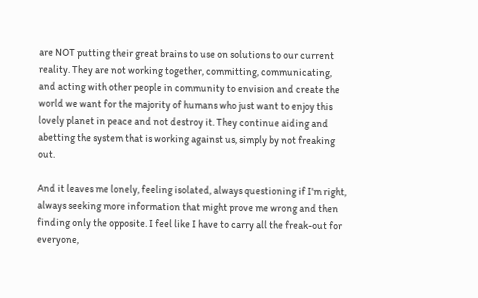are NOT putting their great brains to use on solutions to our current reality. They are not working together, committing, communicating, and acting with other people in community to envision and create the world we want for the majority of humans who just want to enjoy this lovely planet in peace and not destroy it. They continue aiding and abetting the system that is working against us, simply by not freaking out.

And it leaves me lonely, feeling isolated, always questioning if I'm right, always seeking more information that might prove me wrong and then finding only the opposite. I feel like I have to carry all the freak-out for everyone,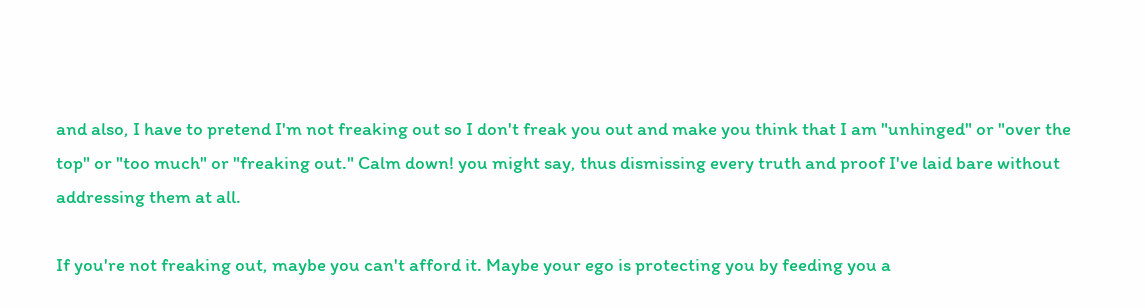and also, I have to pretend I'm not freaking out so I don't freak you out and make you think that I am "unhinged" or "over the top" or "too much" or "freaking out." Calm down! you might say, thus dismissing every truth and proof I've laid bare without addressing them at all.

If you're not freaking out, maybe you can't afford it. Maybe your ego is protecting you by feeding you a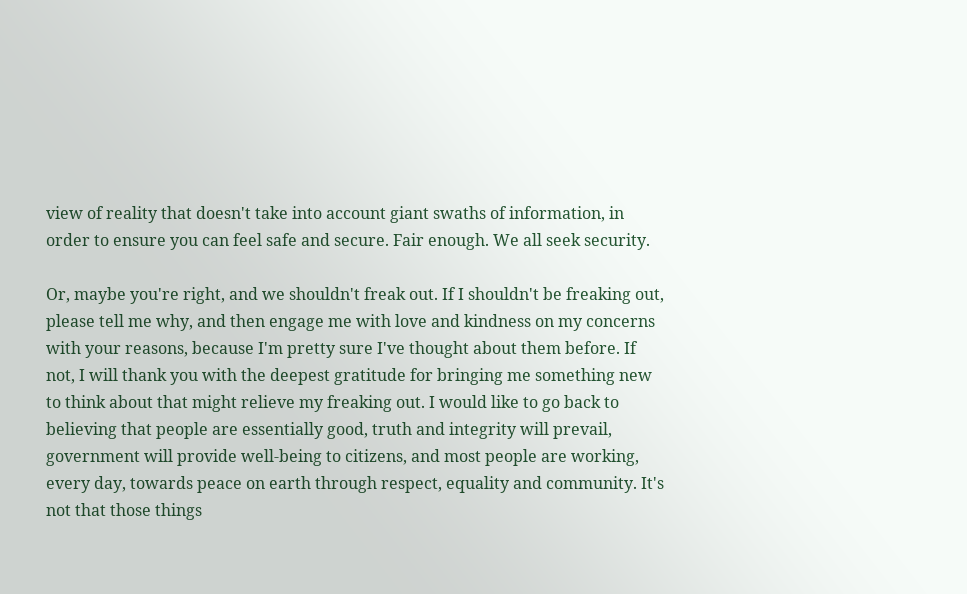view of reality that doesn't take into account giant swaths of information, in order to ensure you can feel safe and secure. Fair enough. We all seek security.

Or, maybe you're right, and we shouldn't freak out. If I shouldn't be freaking out, please tell me why, and then engage me with love and kindness on my concerns with your reasons, because I'm pretty sure I've thought about them before. If not, I will thank you with the deepest gratitude for bringing me something new to think about that might relieve my freaking out. I would like to go back to believing that people are essentially good, truth and integrity will prevail, government will provide well-being to citizens, and most people are working, every day, towards peace on earth through respect, equality and community. It's not that those things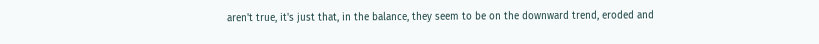aren't true, it's just that, in the balance, they seem to be on the downward trend, eroded and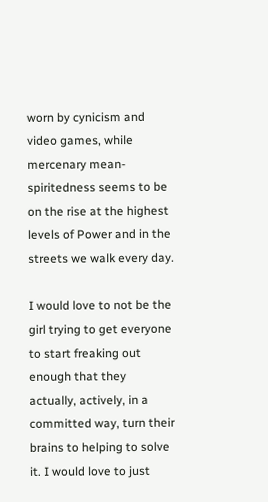worn by cynicism and video games, while mercenary mean-spiritedness seems to be on the rise at the highest levels of Power and in the streets we walk every day.

I would love to not be the girl trying to get everyone to start freaking out enough that they actually, actively, in a committed way, turn their brains to helping to solve it. I would love to just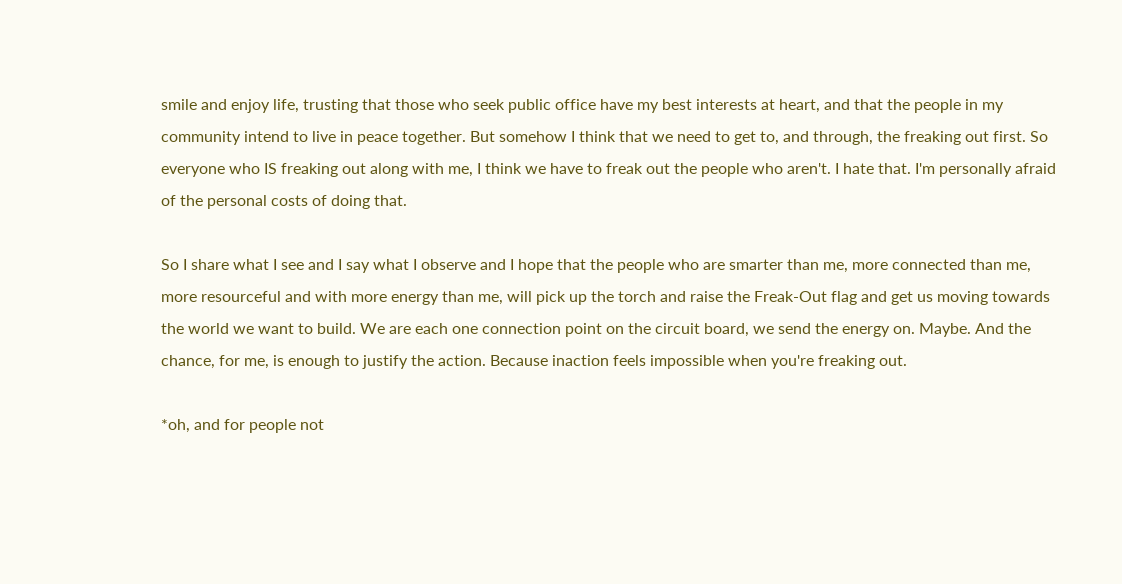smile and enjoy life, trusting that those who seek public office have my best interests at heart, and that the people in my community intend to live in peace together. But somehow I think that we need to get to, and through, the freaking out first. So everyone who IS freaking out along with me, I think we have to freak out the people who aren't. I hate that. I'm personally afraid of the personal costs of doing that.

So I share what I see and I say what I observe and I hope that the people who are smarter than me, more connected than me, more resourceful and with more energy than me, will pick up the torch and raise the Freak-Out flag and get us moving towards the world we want to build. We are each one connection point on the circuit board, we send the energy on. Maybe. And the chance, for me, is enough to justify the action. Because inaction feels impossible when you're freaking out.

*oh, and for people not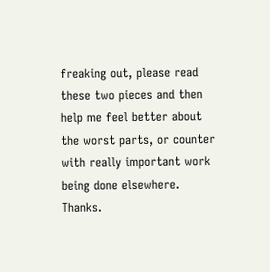freaking out, please read these two pieces and then help me feel better about the worst parts, or counter with really important work being done elsewhere. Thanks.